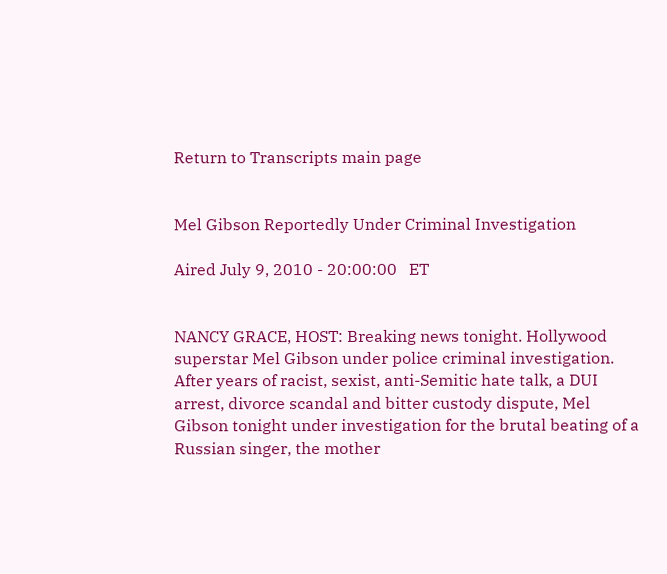Return to Transcripts main page


Mel Gibson Reportedly Under Criminal Investigation

Aired July 9, 2010 - 20:00:00   ET


NANCY GRACE, HOST: Breaking news tonight. Hollywood superstar Mel Gibson under police criminal investigation. After years of racist, sexist, anti-Semitic hate talk, a DUI arrest, divorce scandal and bitter custody dispute, Mel Gibson tonight under investigation for the brutal beating of a Russian singer, the mother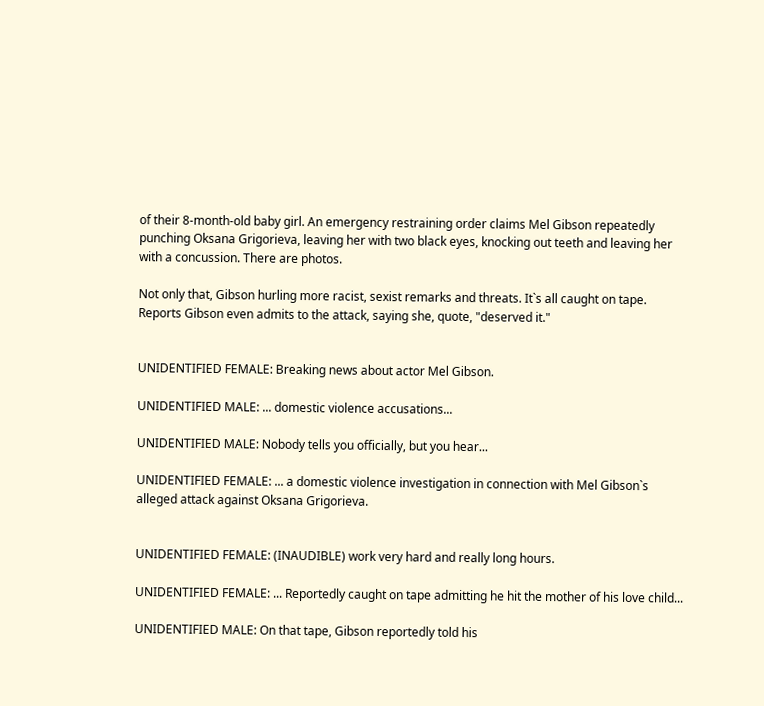of their 8-month-old baby girl. An emergency restraining order claims Mel Gibson repeatedly punching Oksana Grigorieva, leaving her with two black eyes, knocking out teeth and leaving her with a concussion. There are photos.

Not only that, Gibson hurling more racist, sexist remarks and threats. It`s all caught on tape. Reports Gibson even admits to the attack, saying she, quote, "deserved it."


UNIDENTIFIED FEMALE: Breaking news about actor Mel Gibson.

UNIDENTIFIED MALE: ... domestic violence accusations...

UNIDENTIFIED MALE: Nobody tells you officially, but you hear...

UNIDENTIFIED FEMALE: ... a domestic violence investigation in connection with Mel Gibson`s alleged attack against Oksana Grigorieva.


UNIDENTIFIED FEMALE: (INAUDIBLE) work very hard and really long hours.

UNIDENTIFIED FEMALE: ... Reportedly caught on tape admitting he hit the mother of his love child...

UNIDENTIFIED MALE: On that tape, Gibson reportedly told his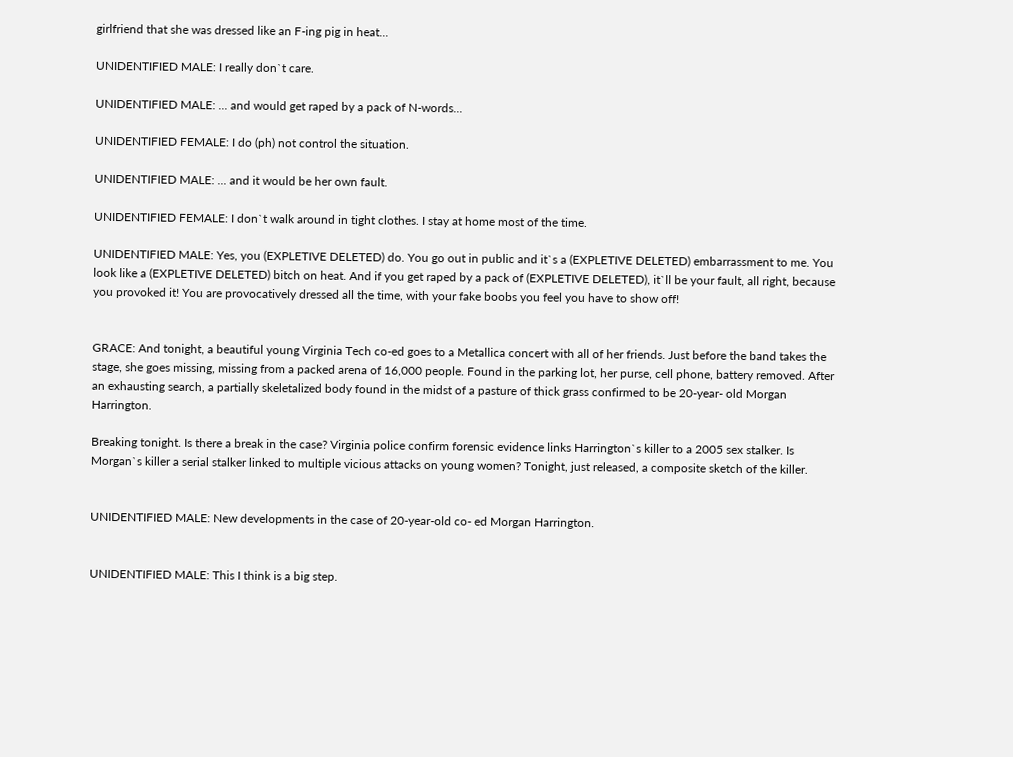girlfriend that she was dressed like an F-ing pig in heat...

UNIDENTIFIED MALE: I really don`t care.

UNIDENTIFIED MALE: ... and would get raped by a pack of N-words...

UNIDENTIFIED FEMALE: I do (ph) not control the situation.

UNIDENTIFIED MALE: ... and it would be her own fault.

UNIDENTIFIED FEMALE: I don`t walk around in tight clothes. I stay at home most of the time.

UNIDENTIFIED MALE: Yes, you (EXPLETIVE DELETED) do. You go out in public and it`s a (EXPLETIVE DELETED) embarrassment to me. You look like a (EXPLETIVE DELETED) bitch on heat. And if you get raped by a pack of (EXPLETIVE DELETED), it`ll be your fault, all right, because you provoked it! You are provocatively dressed all the time, with your fake boobs you feel you have to show off!


GRACE: And tonight, a beautiful young Virginia Tech co-ed goes to a Metallica concert with all of her friends. Just before the band takes the stage, she goes missing, missing from a packed arena of 16,000 people. Found in the parking lot, her purse, cell phone, battery removed. After an exhausting search, a partially skeletalized body found in the midst of a pasture of thick grass confirmed to be 20-year- old Morgan Harrington.

Breaking tonight. Is there a break in the case? Virginia police confirm forensic evidence links Harrington`s killer to a 2005 sex stalker. Is Morgan`s killer a serial stalker linked to multiple vicious attacks on young women? Tonight, just released, a composite sketch of the killer.


UNIDENTIFIED MALE: New developments in the case of 20-year-old co- ed Morgan Harrington.


UNIDENTIFIED MALE: This I think is a big step.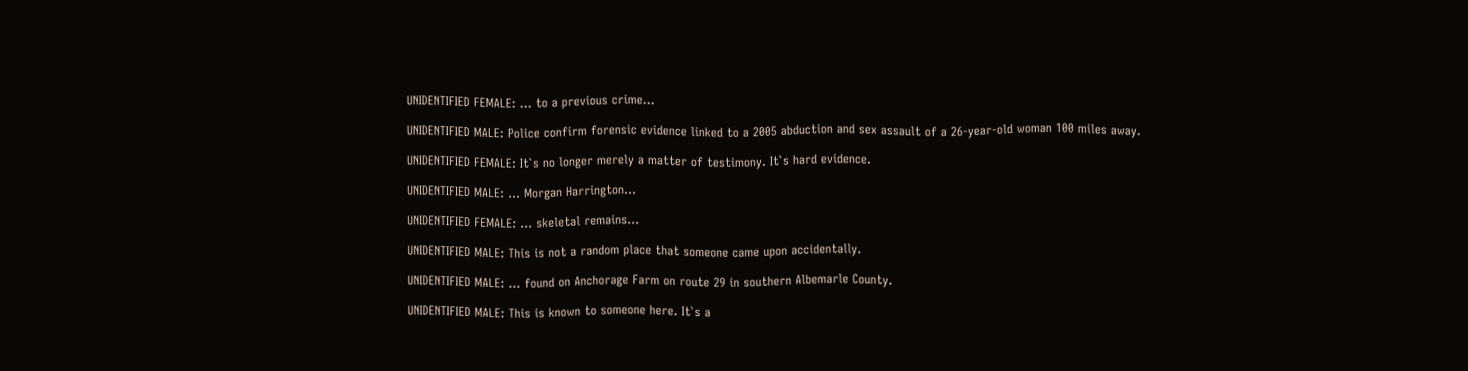UNIDENTIFIED FEMALE: ... to a previous crime...

UNIDENTIFIED MALE: Police confirm forensic evidence linked to a 2005 abduction and sex assault of a 26-year-old woman 100 miles away.

UNIDENTIFIED FEMALE: It`s no longer merely a matter of testimony. It`s hard evidence.

UNIDENTIFIED MALE: ... Morgan Harrington...

UNIDENTIFIED FEMALE: ... skeletal remains...

UNIDENTIFIED MALE: This is not a random place that someone came upon accidentally.

UNIDENTIFIED MALE: ... found on Anchorage Farm on route 29 in southern Albemarle County.

UNIDENTIFIED MALE: This is known to someone here. It`s a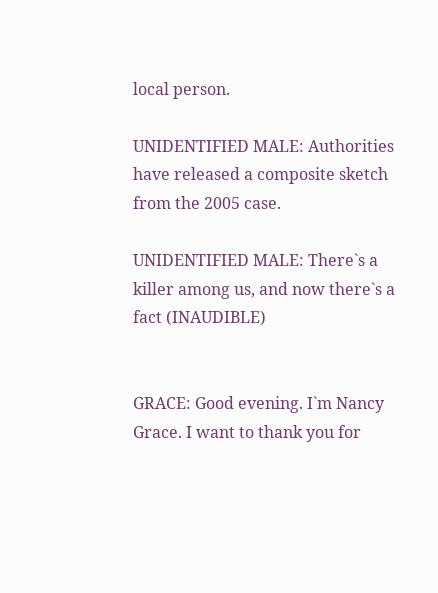local person.

UNIDENTIFIED MALE: Authorities have released a composite sketch from the 2005 case.

UNIDENTIFIED MALE: There`s a killer among us, and now there`s a fact (INAUDIBLE)


GRACE: Good evening. I`m Nancy Grace. I want to thank you for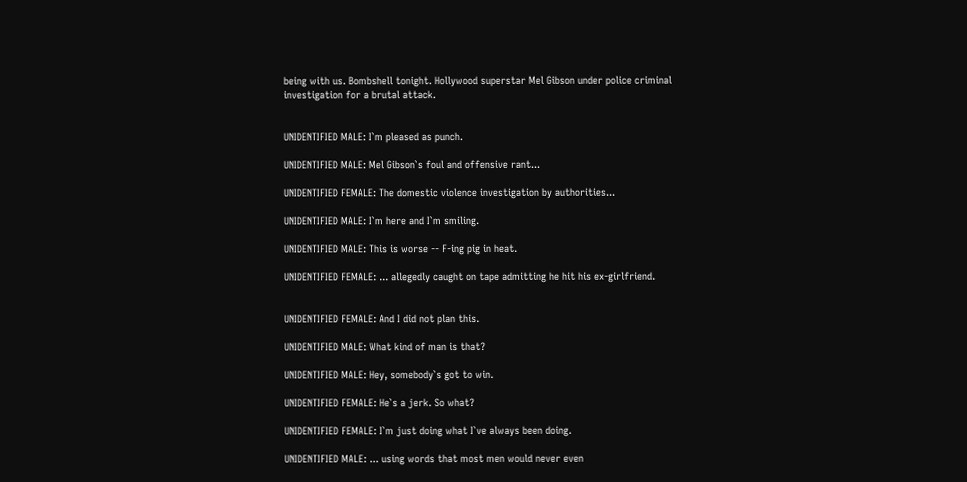being with us. Bombshell tonight. Hollywood superstar Mel Gibson under police criminal investigation for a brutal attack.


UNIDENTIFIED MALE: I`m pleased as punch.

UNIDENTIFIED MALE: Mel Gibson`s foul and offensive rant...

UNIDENTIFIED FEMALE: The domestic violence investigation by authorities...

UNIDENTIFIED MALE: I`m here and I`m smiling.

UNIDENTIFIED MALE: This is worse -- F-ing pig in heat.

UNIDENTIFIED FEMALE: ... allegedly caught on tape admitting he hit his ex-girlfriend.


UNIDENTIFIED FEMALE: And I did not plan this.

UNIDENTIFIED MALE: What kind of man is that?

UNIDENTIFIED MALE: Hey, somebody`s got to win.

UNIDENTIFIED FEMALE: He`s a jerk. So what?

UNIDENTIFIED FEMALE: I`m just doing what I`ve always been doing.

UNIDENTIFIED MALE: ... using words that most men would never even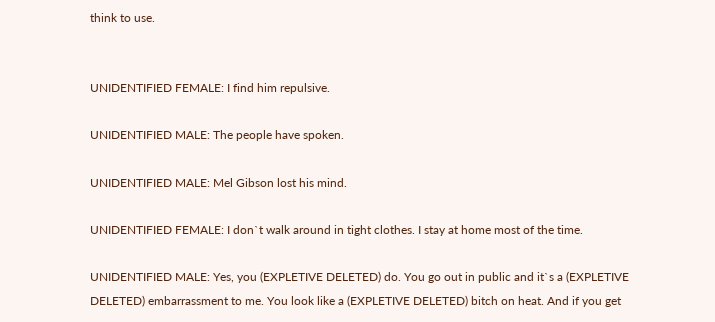think to use.


UNIDENTIFIED FEMALE: I find him repulsive.

UNIDENTIFIED MALE: The people have spoken.

UNIDENTIFIED MALE: Mel Gibson lost his mind.

UNIDENTIFIED FEMALE: I don`t walk around in tight clothes. I stay at home most of the time.

UNIDENTIFIED MALE: Yes, you (EXPLETIVE DELETED) do. You go out in public and it`s a (EXPLETIVE DELETED) embarrassment to me. You look like a (EXPLETIVE DELETED) bitch on heat. And if you get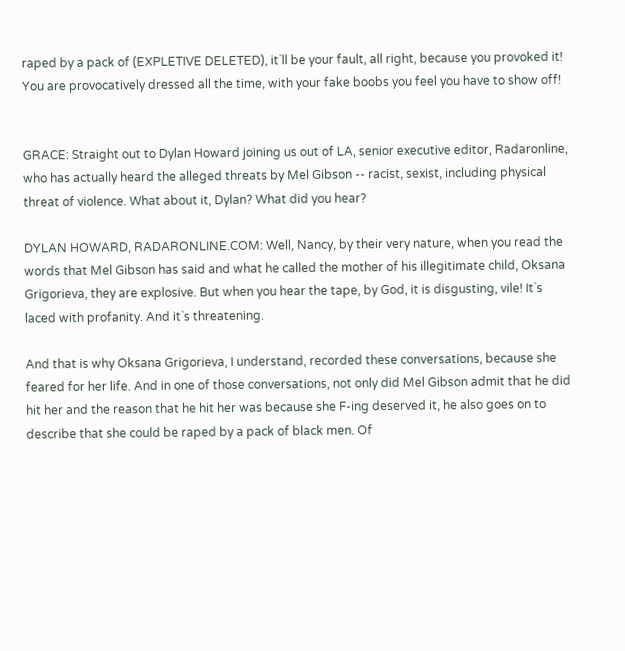raped by a pack of (EXPLETIVE DELETED), it`ll be your fault, all right, because you provoked it! You are provocatively dressed all the time, with your fake boobs you feel you have to show off!


GRACE: Straight out to Dylan Howard joining us out of LA, senior executive editor, Radaronline, who has actually heard the alleged threats by Mel Gibson -- racist, sexist, including physical threat of violence. What about it, Dylan? What did you hear?

DYLAN HOWARD, RADARONLINE.COM: Well, Nancy, by their very nature, when you read the words that Mel Gibson has said and what he called the mother of his illegitimate child, Oksana Grigorieva, they are explosive. But when you hear the tape, by God, it is disgusting, vile! It`s laced with profanity. And it`s threatening.

And that is why Oksana Grigorieva, I understand, recorded these conversations, because she feared for her life. And in one of those conversations, not only did Mel Gibson admit that he did hit her and the reason that he hit her was because she F-ing deserved it, he also goes on to describe that she could be raped by a pack of black men. Of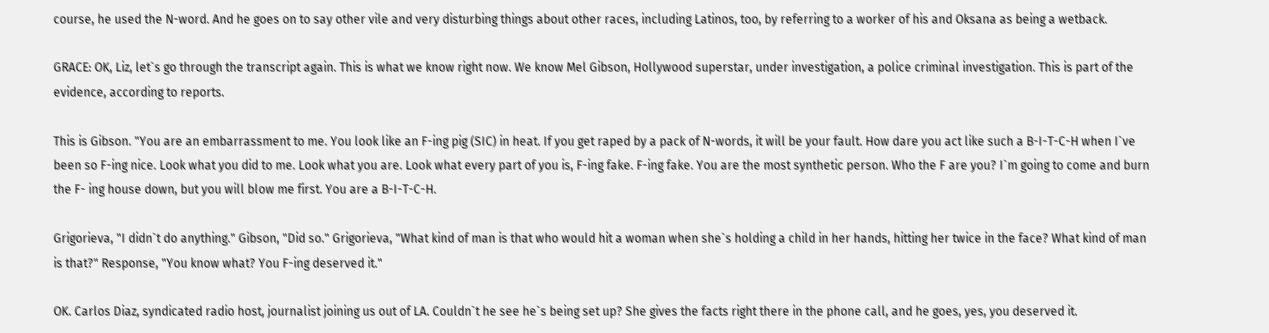course, he used the N-word. And he goes on to say other vile and very disturbing things about other races, including Latinos, too, by referring to a worker of his and Oksana as being a wetback.

GRACE: OK, Liz, let`s go through the transcript again. This is what we know right now. We know Mel Gibson, Hollywood superstar, under investigation, a police criminal investigation. This is part of the evidence, according to reports.

This is Gibson. "You are an embarrassment to me. You look like an F-ing pig (SIC) in heat. If you get raped by a pack of N-words, it will be your fault. How dare you act like such a B-I-T-C-H when I`ve been so F-ing nice. Look what you did to me. Look what you are. Look what every part of you is, F-ing fake. F-ing fake. You are the most synthetic person. Who the F are you? I`m going to come and burn the F- ing house down, but you will blow me first. You are a B-I-T-C-H.

Grigorieva, "I didn`t do anything." Gibson, "Did so." Grigorieva, "What kind of man is that who would hit a woman when she`s holding a child in her hands, hitting her twice in the face? What kind of man is that?" Response, "You know what? You F-ing deserved it."

OK. Carlos Diaz, syndicated radio host, journalist joining us out of LA. Couldn`t he see he`s being set up? She gives the facts right there in the phone call, and he goes, yes, you deserved it.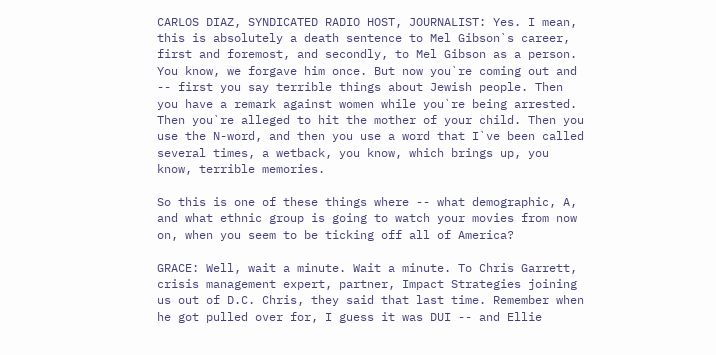CARLOS DIAZ, SYNDICATED RADIO HOST, JOURNALIST: Yes. I mean, this is absolutely a death sentence to Mel Gibson`s career, first and foremost, and secondly, to Mel Gibson as a person. You know, we forgave him once. But now you`re coming out and -- first you say terrible things about Jewish people. Then you have a remark against women while you`re being arrested. Then you`re alleged to hit the mother of your child. Then you use the N-word, and then you use a word that I`ve been called several times, a wetback, you know, which brings up, you know, terrible memories.

So this is one of these things where -- what demographic, A, and what ethnic group is going to watch your movies from now on, when you seem to be ticking off all of America?

GRACE: Well, wait a minute. Wait a minute. To Chris Garrett, crisis management expert, partner, Impact Strategies joining us out of D.C. Chris, they said that last time. Remember when he got pulled over for, I guess it was DUI -- and Ellie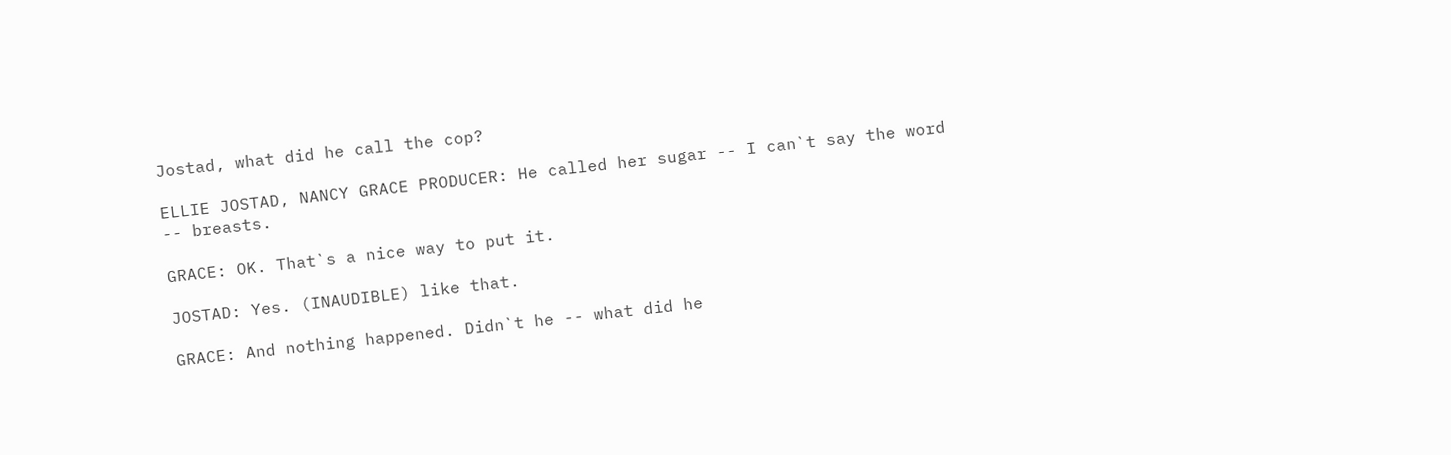Jostad, what did he call the cop?

ELLIE JOSTAD, NANCY GRACE PRODUCER: He called her sugar -- I can`t say the word -- breasts.

GRACE: OK. That`s a nice way to put it.

JOSTAD: Yes. (INAUDIBLE) like that.

GRACE: And nothing happened. Didn`t he -- what did he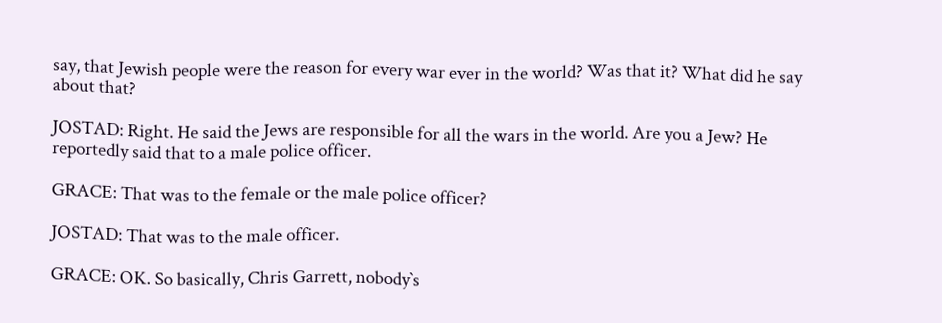say, that Jewish people were the reason for every war ever in the world? Was that it? What did he say about that?

JOSTAD: Right. He said the Jews are responsible for all the wars in the world. Are you a Jew? He reportedly said that to a male police officer.

GRACE: That was to the female or the male police officer?

JOSTAD: That was to the male officer.

GRACE: OK. So basically, Chris Garrett, nobody`s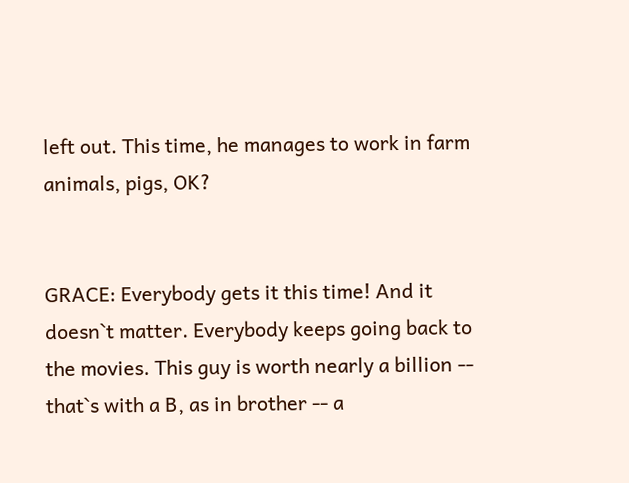left out. This time, he manages to work in farm animals, pigs, OK?


GRACE: Everybody gets it this time! And it doesn`t matter. Everybody keeps going back to the movies. This guy is worth nearly a billion -- that`s with a B, as in brother -- a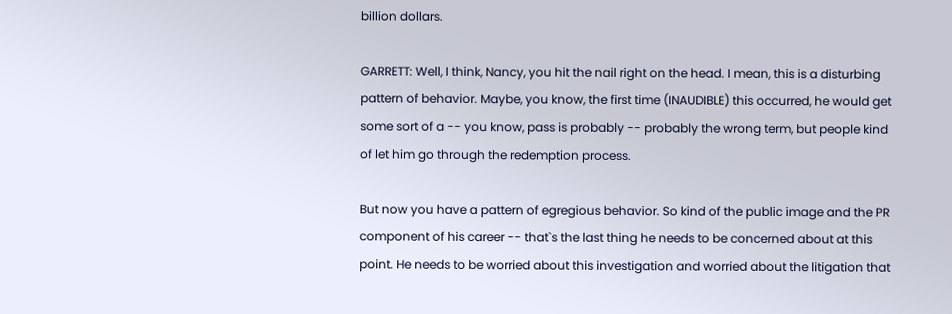billion dollars.

GARRETT: Well, I think, Nancy, you hit the nail right on the head. I mean, this is a disturbing pattern of behavior. Maybe, you know, the first time (INAUDIBLE) this occurred, he would get some sort of a -- you know, pass is probably -- probably the wrong term, but people kind of let him go through the redemption process.

But now you have a pattern of egregious behavior. So kind of the public image and the PR component of his career -- that`s the last thing he needs to be concerned about at this point. He needs to be worried about this investigation and worried about the litigation that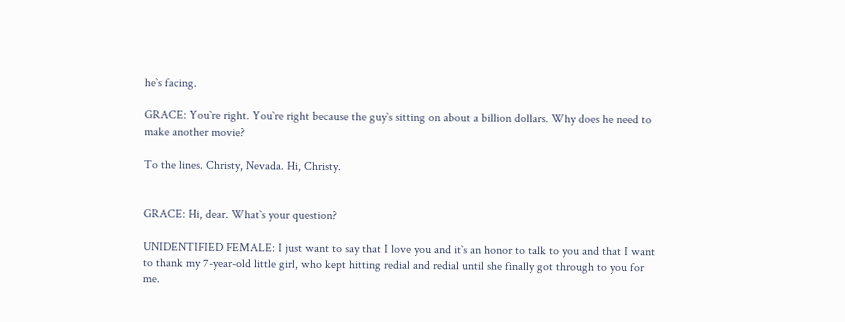he`s facing.

GRACE: You`re right. You`re right because the guy`s sitting on about a billion dollars. Why does he need to make another movie?

To the lines. Christy, Nevada. Hi, Christy.


GRACE: Hi, dear. What`s your question?

UNIDENTIFIED FEMALE: I just want to say that I love you and it`s an honor to talk to you and that I want to thank my 7-year-old little girl, who kept hitting redial and redial until she finally got through to you for me.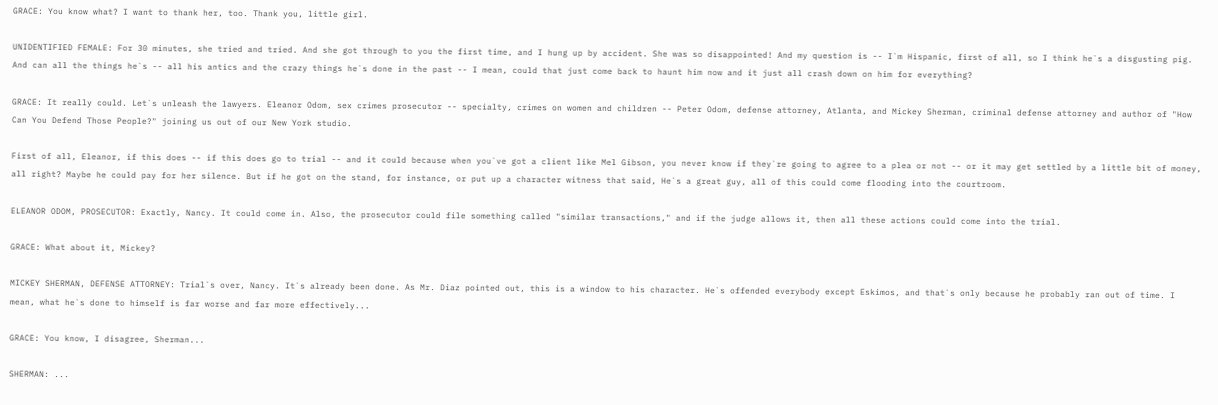GRACE: You know what? I want to thank her, too. Thank you, little girl.

UNIDENTIFIED FEMALE: For 30 minutes, she tried and tried. And she got through to you the first time, and I hung up by accident. She was so disappointed! And my question is -- I`m Hispanic, first of all, so I think he`s a disgusting pig. And can all the things he`s -- all his antics and the crazy things he`s done in the past -- I mean, could that just come back to haunt him now and it just all crash down on him for everything?

GRACE: It really could. Let`s unleash the lawyers. Eleanor Odom, sex crimes prosecutor -- specialty, crimes on women and children -- Peter Odom, defense attorney, Atlanta, and Mickey Sherman, criminal defense attorney and author of "How Can You Defend Those People?" joining us out of our New York studio.

First of all, Eleanor, if this does -- if this does go to trial -- and it could because when you`ve got a client like Mel Gibson, you never know if they`re going to agree to a plea or not -- or it may get settled by a little bit of money, all right? Maybe he could pay for her silence. But if he got on the stand, for instance, or put up a character witness that said, He`s a great guy, all of this could come flooding into the courtroom.

ELEANOR ODOM, PROSECUTOR: Exactly, Nancy. It could come in. Also, the prosecutor could file something called "similar transactions," and if the judge allows it, then all these actions could come into the trial.

GRACE: What about it, Mickey?

MICKEY SHERMAN, DEFENSE ATTORNEY: Trial`s over, Nancy. It`s already been done. As Mr. Diaz pointed out, this is a window to his character. He`s offended everybody except Eskimos, and that`s only because he probably ran out of time. I mean, what he`s done to himself is far worse and far more effectively...

GRACE: You know, I disagree, Sherman...

SHERMAN: ...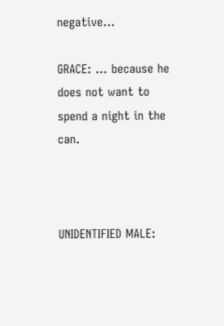negative...

GRACE: ... because he does not want to spend a night in the can.



UNIDENTIFIED MALE: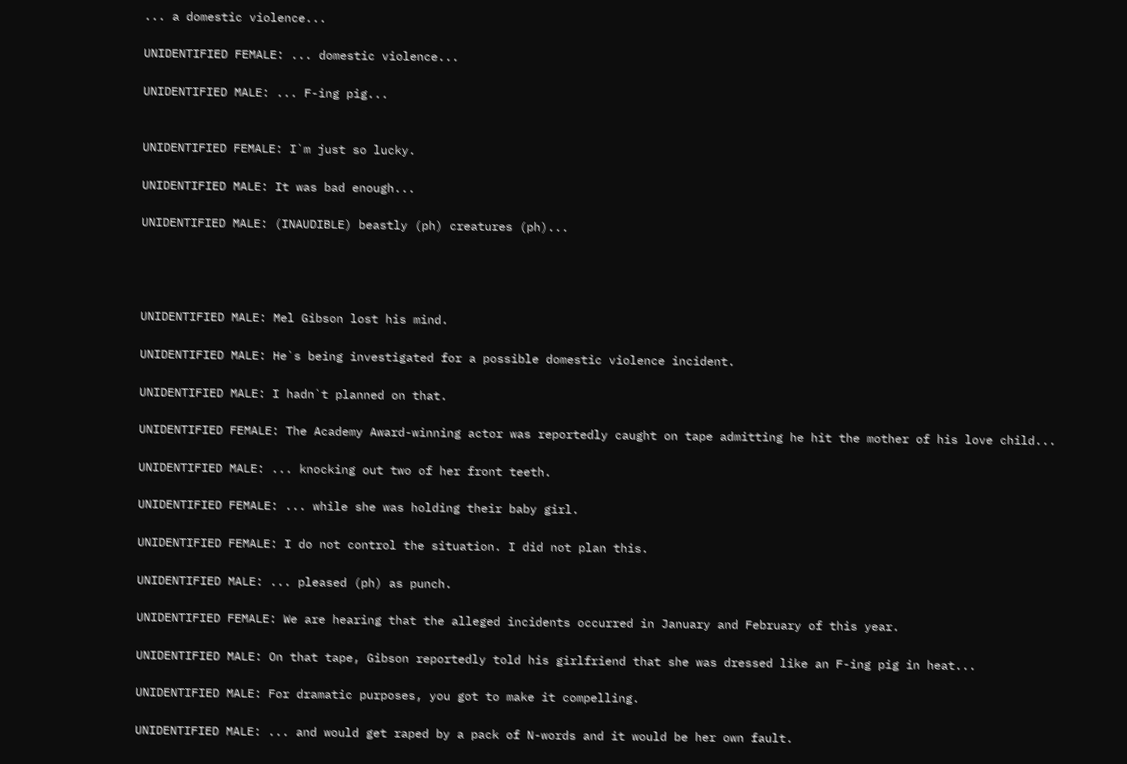... a domestic violence...

UNIDENTIFIED FEMALE: ... domestic violence...

UNIDENTIFIED MALE: ... F-ing pig...


UNIDENTIFIED FEMALE: I`m just so lucky.

UNIDENTIFIED MALE: It was bad enough...

UNIDENTIFIED MALE: (INAUDIBLE) beastly (ph) creatures (ph)...




UNIDENTIFIED MALE: Mel Gibson lost his mind.

UNIDENTIFIED MALE: He`s being investigated for a possible domestic violence incident.

UNIDENTIFIED MALE: I hadn`t planned on that.

UNIDENTIFIED FEMALE: The Academy Award-winning actor was reportedly caught on tape admitting he hit the mother of his love child...

UNIDENTIFIED MALE: ... knocking out two of her front teeth.

UNIDENTIFIED FEMALE: ... while she was holding their baby girl.

UNIDENTIFIED FEMALE: I do not control the situation. I did not plan this.

UNIDENTIFIED MALE: ... pleased (ph) as punch.

UNIDENTIFIED FEMALE: We are hearing that the alleged incidents occurred in January and February of this year.

UNIDENTIFIED MALE: On that tape, Gibson reportedly told his girlfriend that she was dressed like an F-ing pig in heat...

UNIDENTIFIED MALE: For dramatic purposes, you got to make it compelling.

UNIDENTIFIED MALE: ... and would get raped by a pack of N-words and it would be her own fault.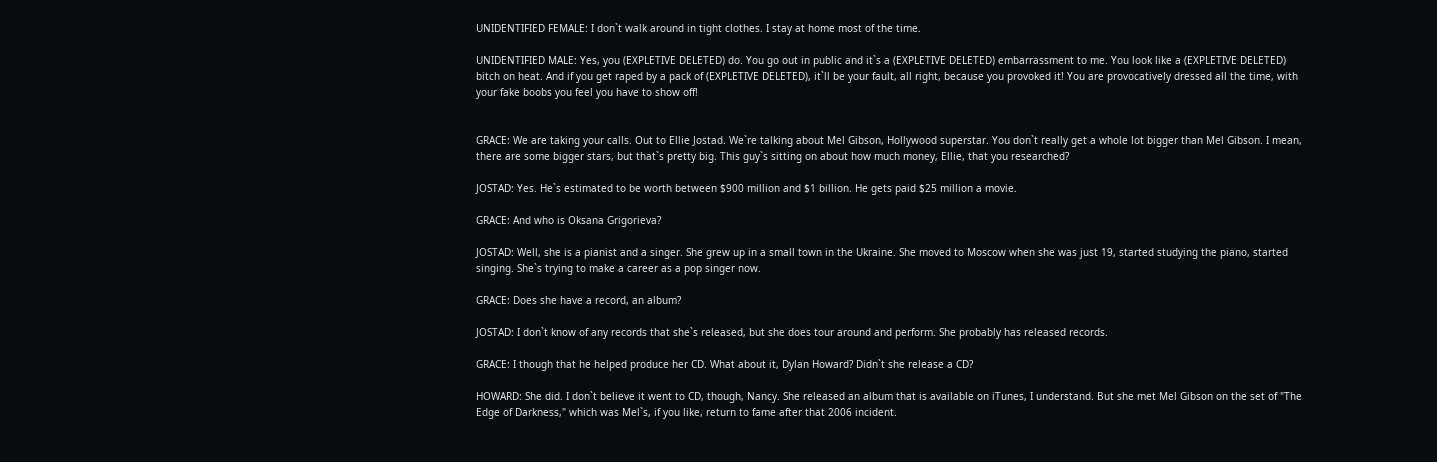UNIDENTIFIED FEMALE: I don`t walk around in tight clothes. I stay at home most of the time.

UNIDENTIFIED MALE: Yes, you (EXPLETIVE DELETED) do. You go out in public and it`s a (EXPLETIVE DELETED) embarrassment to me. You look like a (EXPLETIVE DELETED) bitch on heat. And if you get raped by a pack of (EXPLETIVE DELETED), it`ll be your fault, all right, because you provoked it! You are provocatively dressed all the time, with your fake boobs you feel you have to show off!


GRACE: We are taking your calls. Out to Ellie Jostad. We`re talking about Mel Gibson, Hollywood superstar. You don`t really get a whole lot bigger than Mel Gibson. I mean, there are some bigger stars, but that`s pretty big. This guy`s sitting on about how much money, Ellie, that you researched?

JOSTAD: Yes. He`s estimated to be worth between $900 million and $1 billion. He gets paid $25 million a movie.

GRACE: And who is Oksana Grigorieva?

JOSTAD: Well, she is a pianist and a singer. She grew up in a small town in the Ukraine. She moved to Moscow when she was just 19, started studying the piano, started singing. She`s trying to make a career as a pop singer now.

GRACE: Does she have a record, an album?

JOSTAD: I don`t know of any records that she`s released, but she does tour around and perform. She probably has released records.

GRACE: I though that he helped produce her CD. What about it, Dylan Howard? Didn`t she release a CD?

HOWARD: She did. I don`t believe it went to CD, though, Nancy. She released an album that is available on iTunes, I understand. But she met Mel Gibson on the set of "The Edge of Darkness," which was Mel`s, if you like, return to fame after that 2006 incident.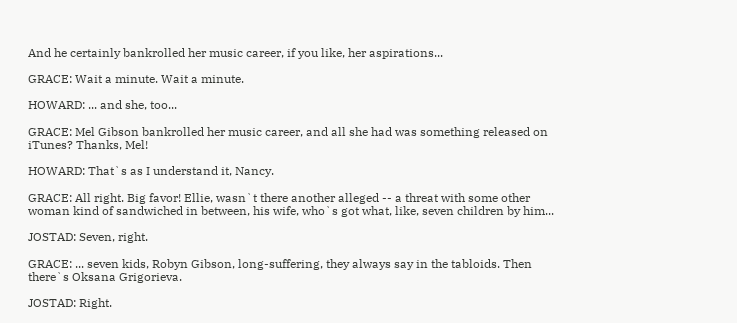And he certainly bankrolled her music career, if you like, her aspirations...

GRACE: Wait a minute. Wait a minute.

HOWARD: ... and she, too...

GRACE: Mel Gibson bankrolled her music career, and all she had was something released on iTunes? Thanks, Mel!

HOWARD: That`s as I understand it, Nancy.

GRACE: All right. Big favor! Ellie, wasn`t there another alleged -- a threat with some other woman kind of sandwiched in between, his wife, who`s got what, like, seven children by him...

JOSTAD: Seven, right.

GRACE: ... seven kids, Robyn Gibson, long-suffering, they always say in the tabloids. Then there`s Oksana Grigorieva.

JOSTAD: Right.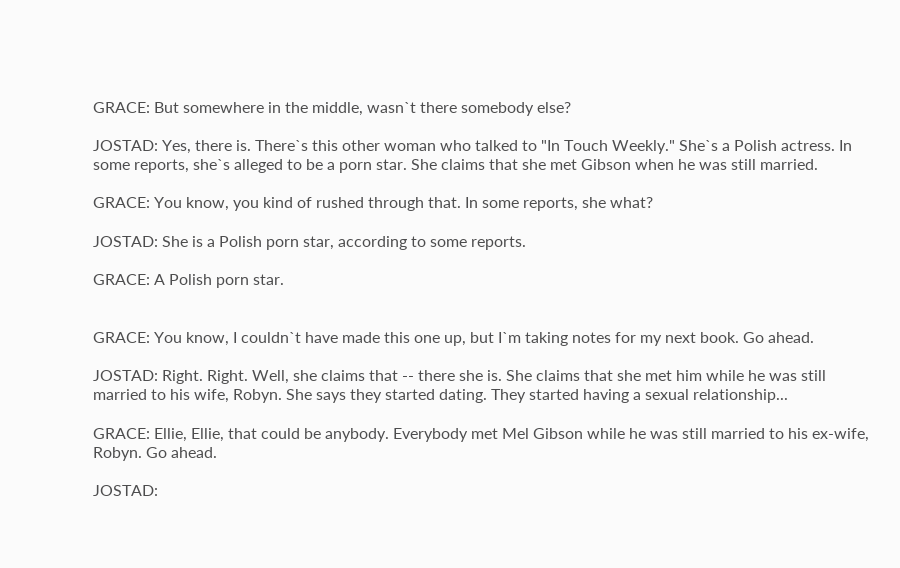GRACE: But somewhere in the middle, wasn`t there somebody else?

JOSTAD: Yes, there is. There`s this other woman who talked to "In Touch Weekly." She`s a Polish actress. In some reports, she`s alleged to be a porn star. She claims that she met Gibson when he was still married.

GRACE: You know, you kind of rushed through that. In some reports, she what?

JOSTAD: She is a Polish porn star, according to some reports.

GRACE: A Polish porn star.


GRACE: You know, I couldn`t have made this one up, but I`m taking notes for my next book. Go ahead.

JOSTAD: Right. Right. Well, she claims that -- there she is. She claims that she met him while he was still married to his wife, Robyn. She says they started dating. They started having a sexual relationship...

GRACE: Ellie, Ellie, that could be anybody. Everybody met Mel Gibson while he was still married to his ex-wife, Robyn. Go ahead.

JOSTAD: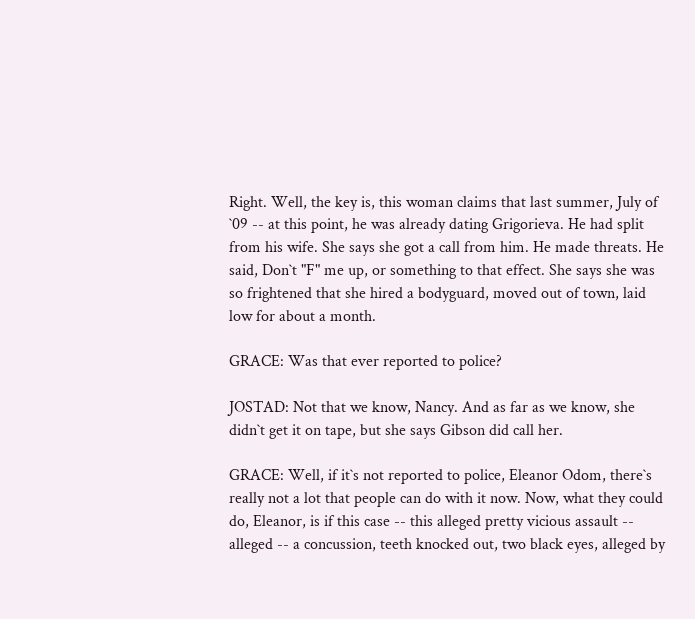Right. Well, the key is, this woman claims that last summer, July of `09 -- at this point, he was already dating Grigorieva. He had split from his wife. She says she got a call from him. He made threats. He said, Don`t "F" me up, or something to that effect. She says she was so frightened that she hired a bodyguard, moved out of town, laid low for about a month.

GRACE: Was that ever reported to police?

JOSTAD: Not that we know, Nancy. And as far as we know, she didn`t get it on tape, but she says Gibson did call her.

GRACE: Well, if it`s not reported to police, Eleanor Odom, there`s really not a lot that people can do with it now. Now, what they could do, Eleanor, is if this case -- this alleged pretty vicious assault -- alleged -- a concussion, teeth knocked out, two black eyes, alleged by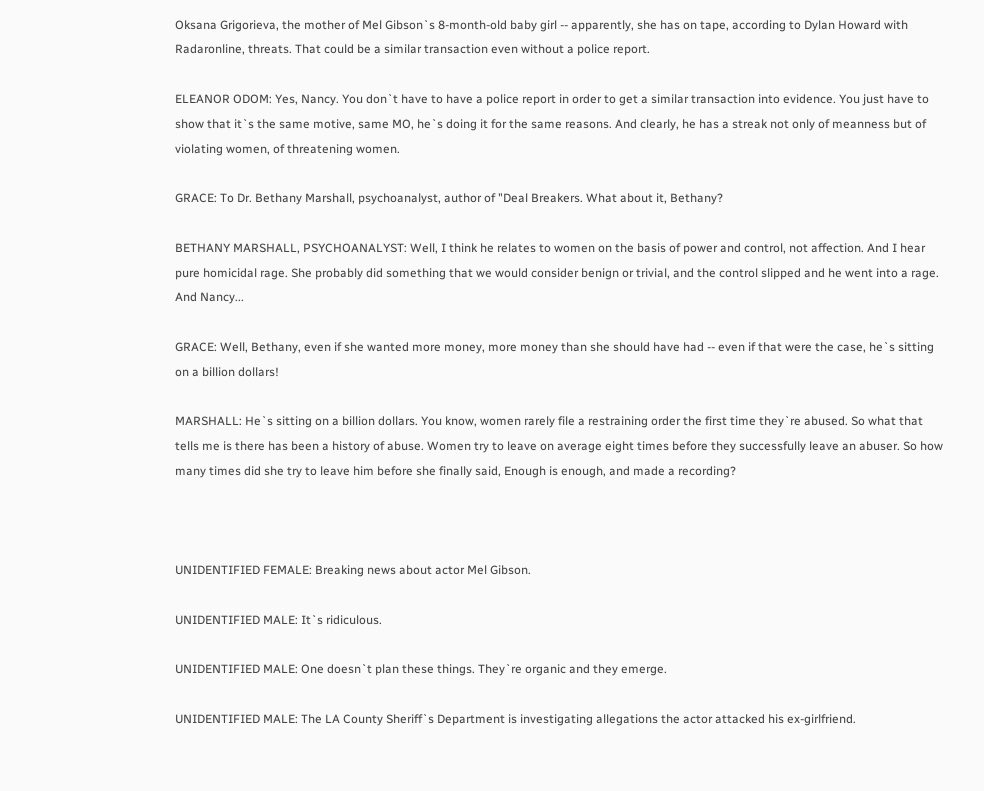Oksana Grigorieva, the mother of Mel Gibson`s 8-month-old baby girl -- apparently, she has on tape, according to Dylan Howard with Radaronline, threats. That could be a similar transaction even without a police report.

ELEANOR ODOM: Yes, Nancy. You don`t have to have a police report in order to get a similar transaction into evidence. You just have to show that it`s the same motive, same MO, he`s doing it for the same reasons. And clearly, he has a streak not only of meanness but of violating women, of threatening women.

GRACE: To Dr. Bethany Marshall, psychoanalyst, author of "Deal Breakers. What about it, Bethany?

BETHANY MARSHALL, PSYCHOANALYST: Well, I think he relates to women on the basis of power and control, not affection. And I hear pure homicidal rage. She probably did something that we would consider benign or trivial, and the control slipped and he went into a rage. And Nancy...

GRACE: Well, Bethany, even if she wanted more money, more money than she should have had -- even if that were the case, he`s sitting on a billion dollars!

MARSHALL: He`s sitting on a billion dollars. You know, women rarely file a restraining order the first time they`re abused. So what that tells me is there has been a history of abuse. Women try to leave on average eight times before they successfully leave an abuser. So how many times did she try to leave him before she finally said, Enough is enough, and made a recording?



UNIDENTIFIED FEMALE: Breaking news about actor Mel Gibson.

UNIDENTIFIED MALE: It`s ridiculous.

UNIDENTIFIED MALE: One doesn`t plan these things. They`re organic and they emerge.

UNIDENTIFIED MALE: The LA County Sheriff`s Department is investigating allegations the actor attacked his ex-girlfriend.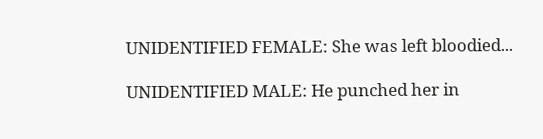UNIDENTIFIED FEMALE: She was left bloodied...

UNIDENTIFIED MALE: He punched her in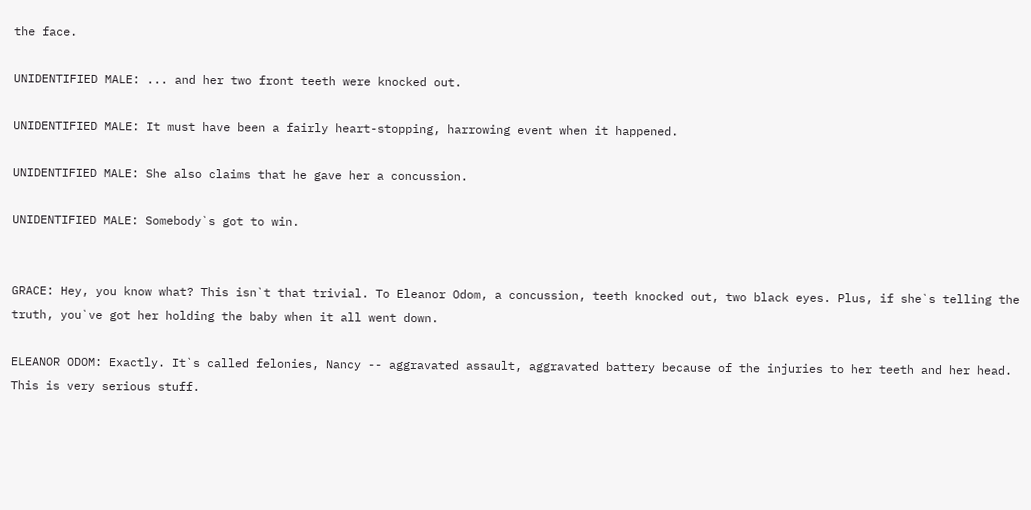the face.

UNIDENTIFIED MALE: ... and her two front teeth were knocked out.

UNIDENTIFIED MALE: It must have been a fairly heart-stopping, harrowing event when it happened.

UNIDENTIFIED MALE: She also claims that he gave her a concussion.

UNIDENTIFIED MALE: Somebody`s got to win.


GRACE: Hey, you know what? This isn`t that trivial. To Eleanor Odom, a concussion, teeth knocked out, two black eyes. Plus, if she`s telling the truth, you`ve got her holding the baby when it all went down.

ELEANOR ODOM: Exactly. It`s called felonies, Nancy -- aggravated assault, aggravated battery because of the injuries to her teeth and her head. This is very serious stuff.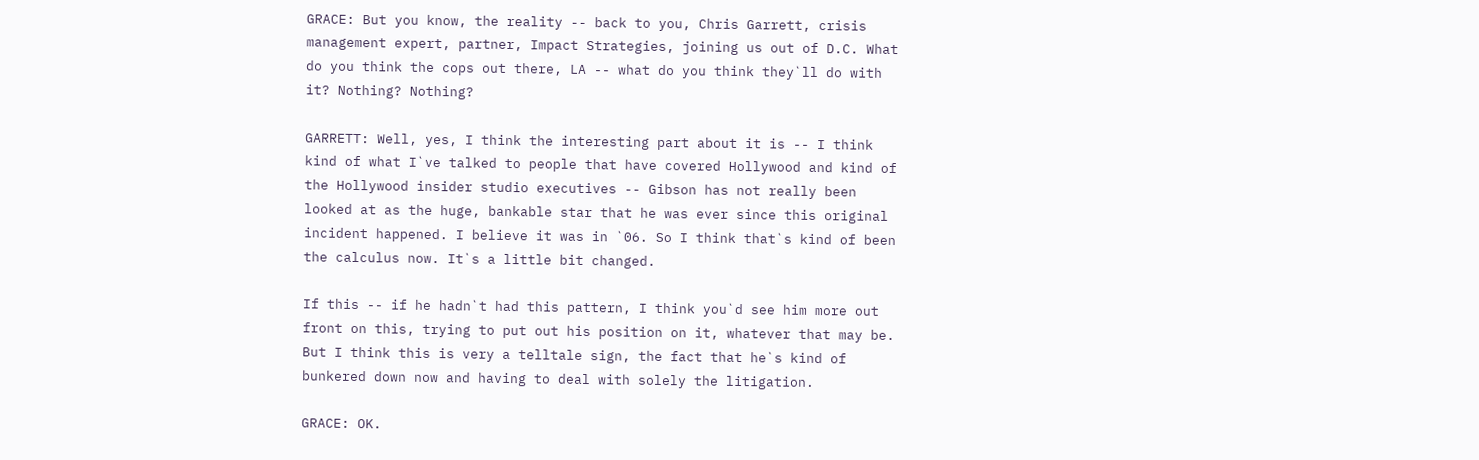GRACE: But you know, the reality -- back to you, Chris Garrett, crisis management expert, partner, Impact Strategies, joining us out of D.C. What do you think the cops out there, LA -- what do you think they`ll do with it? Nothing? Nothing?

GARRETT: Well, yes, I think the interesting part about it is -- I think kind of what I`ve talked to people that have covered Hollywood and kind of the Hollywood insider studio executives -- Gibson has not really been looked at as the huge, bankable star that he was ever since this original incident happened. I believe it was in `06. So I think that`s kind of been the calculus now. It`s a little bit changed.

If this -- if he hadn`t had this pattern, I think you`d see him more out front on this, trying to put out his position on it, whatever that may be. But I think this is very a telltale sign, the fact that he`s kind of bunkered down now and having to deal with solely the litigation.

GRACE: OK.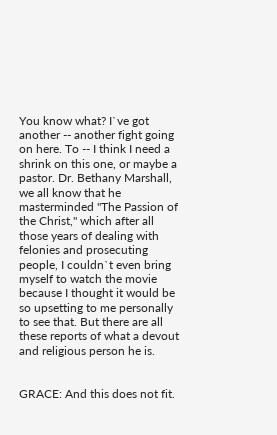You know what? I`ve got another -- another fight going on here. To -- I think I need a shrink on this one, or maybe a pastor. Dr. Bethany Marshall, we all know that he masterminded "The Passion of the Christ," which after all those years of dealing with felonies and prosecuting people, I couldn`t even bring myself to watch the movie because I thought it would be so upsetting to me personally to see that. But there are all these reports of what a devout and religious person he is.


GRACE: And this does not fit.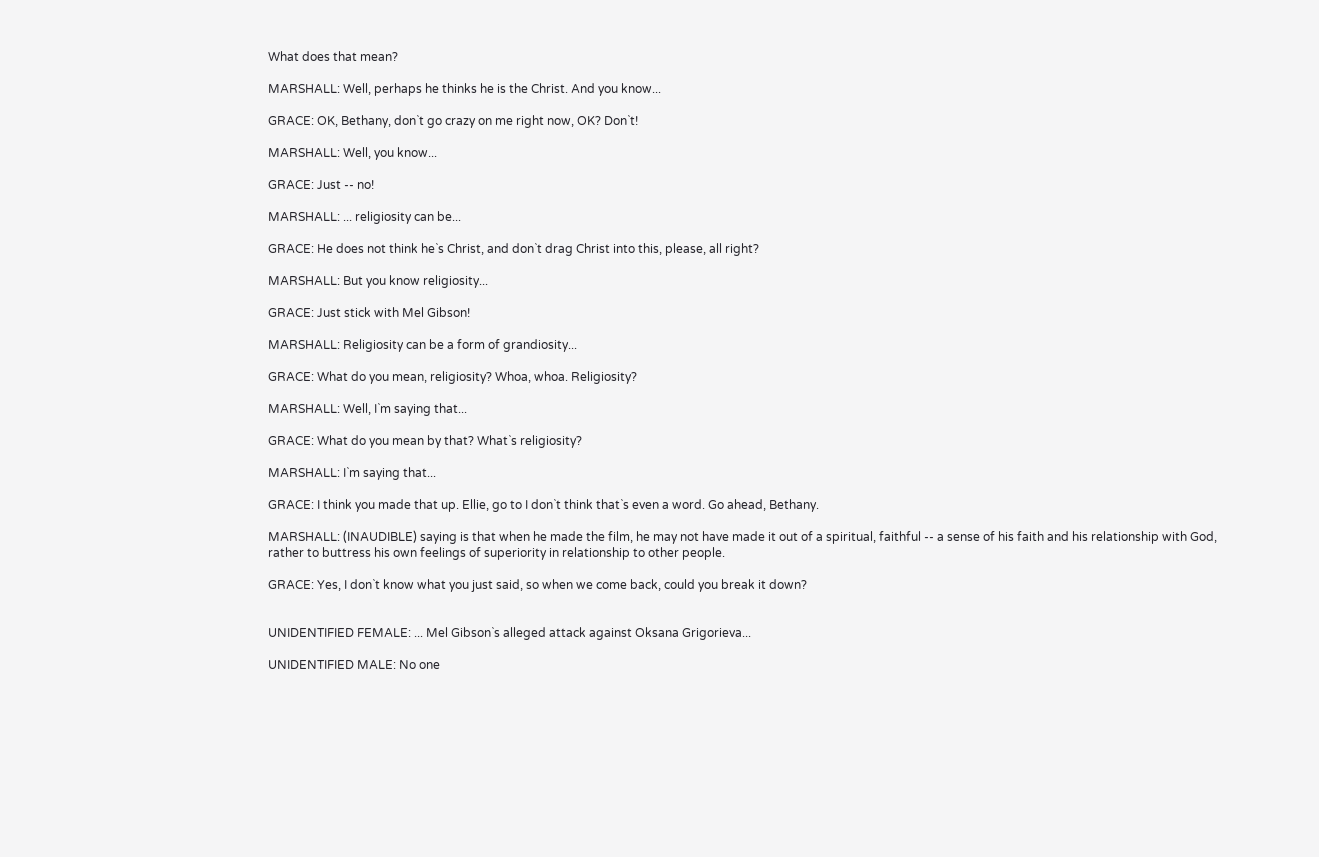What does that mean?

MARSHALL: Well, perhaps he thinks he is the Christ. And you know...

GRACE: OK, Bethany, don`t go crazy on me right now, OK? Don`t!

MARSHALL: Well, you know...

GRACE: Just -- no!

MARSHALL: ... religiosity can be...

GRACE: He does not think he`s Christ, and don`t drag Christ into this, please, all right?

MARSHALL: But you know religiosity...

GRACE: Just stick with Mel Gibson!

MARSHALL: Religiosity can be a form of grandiosity...

GRACE: What do you mean, religiosity? Whoa, whoa. Religiosity?

MARSHALL: Well, I`m saying that...

GRACE: What do you mean by that? What`s religiosity?

MARSHALL: I`m saying that...

GRACE: I think you made that up. Ellie, go to I don`t think that`s even a word. Go ahead, Bethany.

MARSHALL: (INAUDIBLE) saying is that when he made the film, he may not have made it out of a spiritual, faithful -- a sense of his faith and his relationship with God, rather to buttress his own feelings of superiority in relationship to other people.

GRACE: Yes, I don`t know what you just said, so when we come back, could you break it down?


UNIDENTIFIED FEMALE: ... Mel Gibson`s alleged attack against Oksana Grigorieva...

UNIDENTIFIED MALE: No one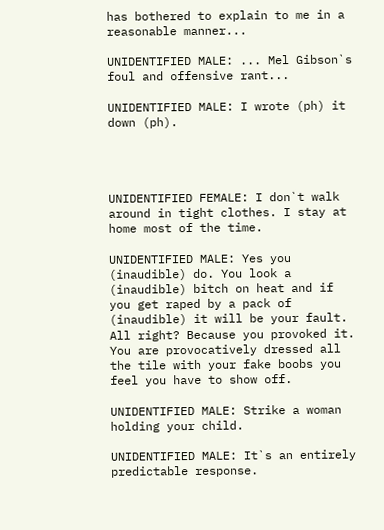has bothered to explain to me in a reasonable manner...

UNIDENTIFIED MALE: ... Mel Gibson`s foul and offensive rant...

UNIDENTIFIED MALE: I wrote (ph) it down (ph).




UNIDENTIFIED FEMALE: I don`t walk around in tight clothes. I stay at home most of the time.

UNIDENTIFIED MALE: Yes you (inaudible) do. You look a (inaudible) bitch on heat and if you get raped by a pack of (inaudible) it will be your fault. All right? Because you provoked it. You are provocatively dressed all the tile with your fake boobs you feel you have to show off.

UNIDENTIFIED MALE: Strike a woman holding your child.

UNIDENTIFIED MALE: It`s an entirely predictable response.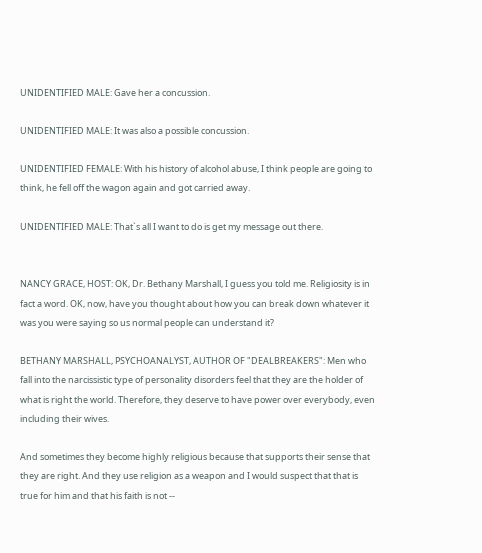UNIDENTIFIED MALE: Gave her a concussion.

UNIDENTIFIED MALE: It was also a possible concussion.

UNIDENTIFIED FEMALE: With his history of alcohol abuse, I think people are going to think, he fell off the wagon again and got carried away.

UNIDENTIFIED MALE: That`s all I want to do is get my message out there.


NANCY GRACE, HOST: OK, Dr. Bethany Marshall, I guess you told me. Religiosity is in fact a word. OK, now, have you thought about how you can break down whatever it was you were saying so us normal people can understand it?

BETHANY MARSHALL, PSYCHOANALYST, AUTHOR OF "DEALBREAKERS": Men who fall into the narcissistic type of personality disorders feel that they are the holder of what is right the world. Therefore, they deserve to have power over everybody, even including their wives.

And sometimes they become highly religious because that supports their sense that they are right. And they use religion as a weapon and I would suspect that that is true for him and that his faith is not --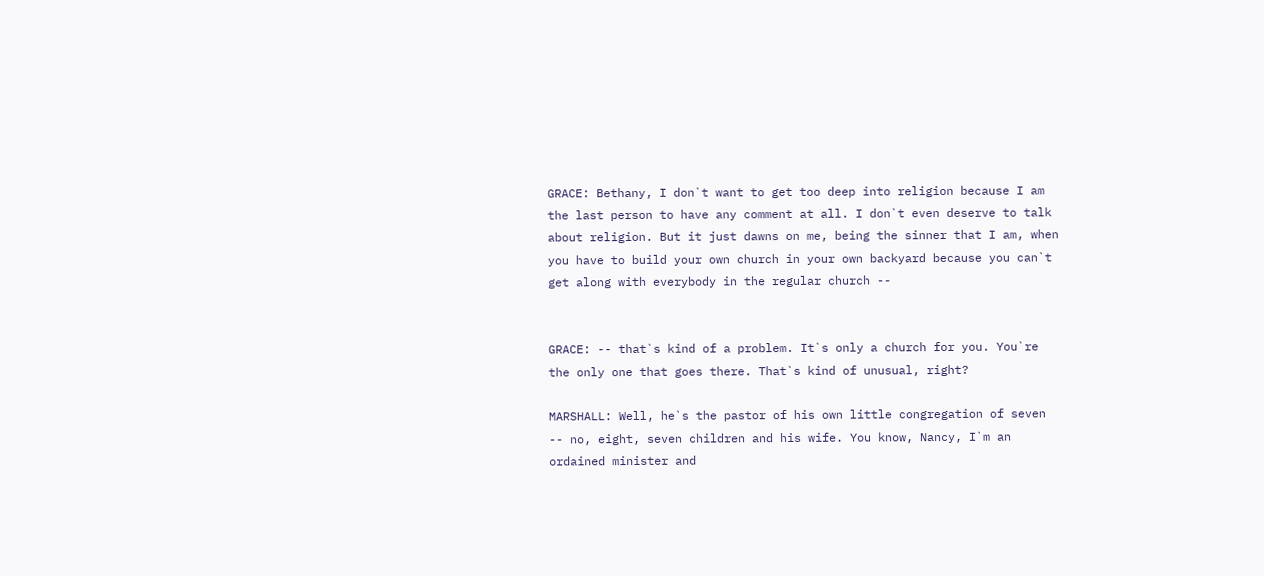GRACE: Bethany, I don`t want to get too deep into religion because I am the last person to have any comment at all. I don`t even deserve to talk about religion. But it just dawns on me, being the sinner that I am, when you have to build your own church in your own backyard because you can`t get along with everybody in the regular church --


GRACE: -- that`s kind of a problem. It`s only a church for you. You`re the only one that goes there. That`s kind of unusual, right?

MARSHALL: Well, he`s the pastor of his own little congregation of seven -- no, eight, seven children and his wife. You know, Nancy, I`m an ordained minister and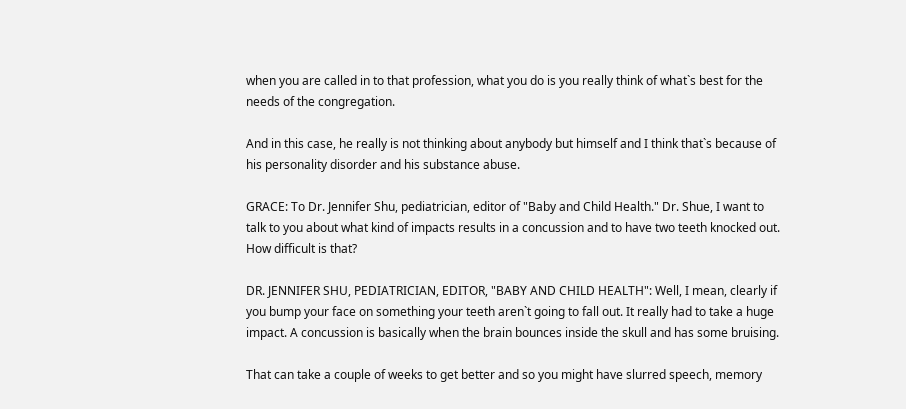when you are called in to that profession, what you do is you really think of what`s best for the needs of the congregation.

And in this case, he really is not thinking about anybody but himself and I think that`s because of his personality disorder and his substance abuse.

GRACE: To Dr. Jennifer Shu, pediatrician, editor of "Baby and Child Health." Dr. Shue, I want to talk to you about what kind of impacts results in a concussion and to have two teeth knocked out. How difficult is that?

DR. JENNIFER SHU, PEDIATRICIAN, EDITOR, "BABY AND CHILD HEALTH": Well, I mean, clearly if you bump your face on something your teeth aren`t going to fall out. It really had to take a huge impact. A concussion is basically when the brain bounces inside the skull and has some bruising.

That can take a couple of weeks to get better and so you might have slurred speech, memory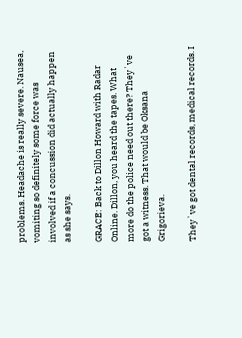problems. Headache is really severe. Nausea, vomiting so definitely some force was involved if a concussion did actually happen as she says.

GRACE: Back to Dillon Howard with Radar Online. Dillon, you heard the tapes. What more do the police need out there? They`ve got a witness. That would be Oksana Grigorieva.

They`ve got dental records, medical records. I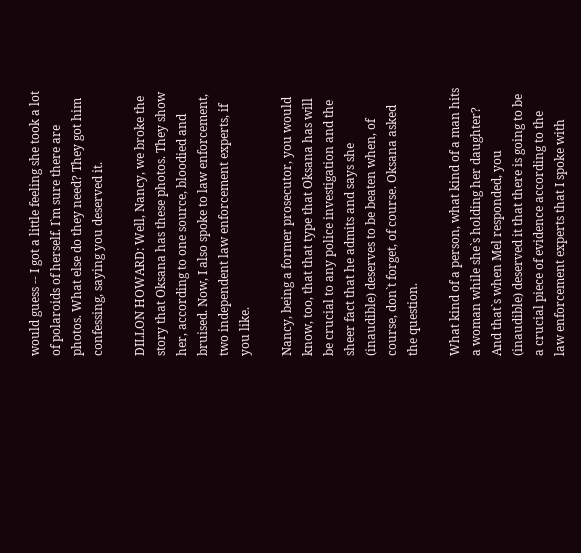would guess -- I got a little feeling she took a lot of polaroids of herself. I`m sure there are photos. What else do they need? They got him confessing, saying you deserved it.

DILLON HOWARD: Well, Nancy, we broke the story that Oksana has these photos. They show her, according to one source, bloodied and bruised. Now, I also spoke to law enforcement, two independent law enforcement experts, if you like.

Nancy, being a former prosecutor, you would know, too, that that type that Oksana has will be crucial to any police investigation and the sheer fact that he admits and says she (inaudible) deserves to be beaten when, of course, don`t forget, of course. Oksana asked the question.

What kind of a person, what kind of a man hits a woman while she`s holding her daughter? And that`s when Mel responded, you (inaudible) deserved it that there is going to be a crucial piece of evidence according to the law enforcement experts that I spoke with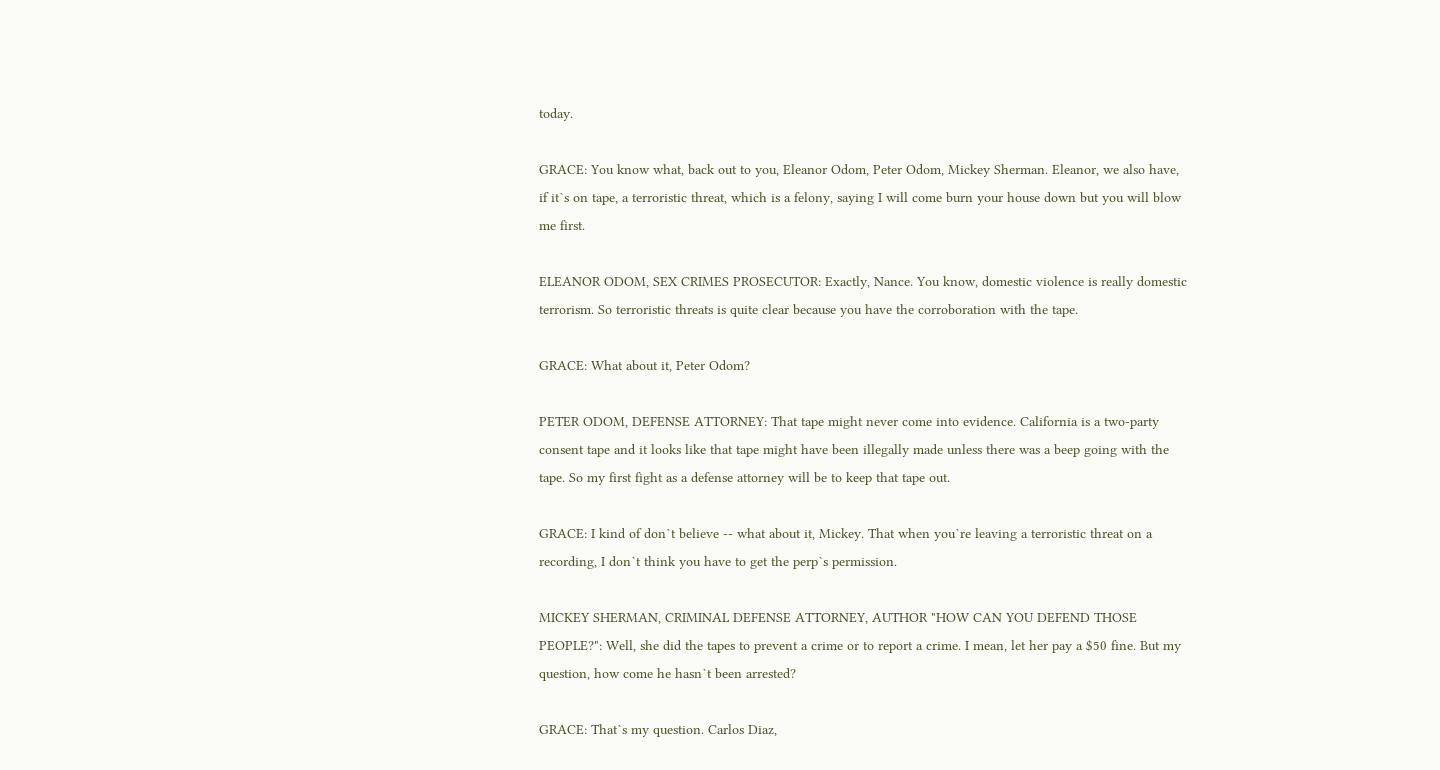today.

GRACE: You know what, back out to you, Eleanor Odom, Peter Odom, Mickey Sherman. Eleanor, we also have, if it`s on tape, a terroristic threat, which is a felony, saying I will come burn your house down but you will blow me first.

ELEANOR ODOM, SEX CRIMES PROSECUTOR: Exactly, Nance. You know, domestic violence is really domestic terrorism. So terroristic threats is quite clear because you have the corroboration with the tape.

GRACE: What about it, Peter Odom?

PETER ODOM, DEFENSE ATTORNEY: That tape might never come into evidence. California is a two-party consent tape and it looks like that tape might have been illegally made unless there was a beep going with the tape. So my first fight as a defense attorney will be to keep that tape out.

GRACE: I kind of don`t believe -- what about it, Mickey. That when you`re leaving a terroristic threat on a recording, I don`t think you have to get the perp`s permission.

MICKEY SHERMAN, CRIMINAL DEFENSE ATTORNEY, AUTHOR "HOW CAN YOU DEFEND THOSE PEOPLE?": Well, she did the tapes to prevent a crime or to report a crime. I mean, let her pay a $50 fine. But my question, how come he hasn`t been arrested?

GRACE: That`s my question. Carlos Diaz,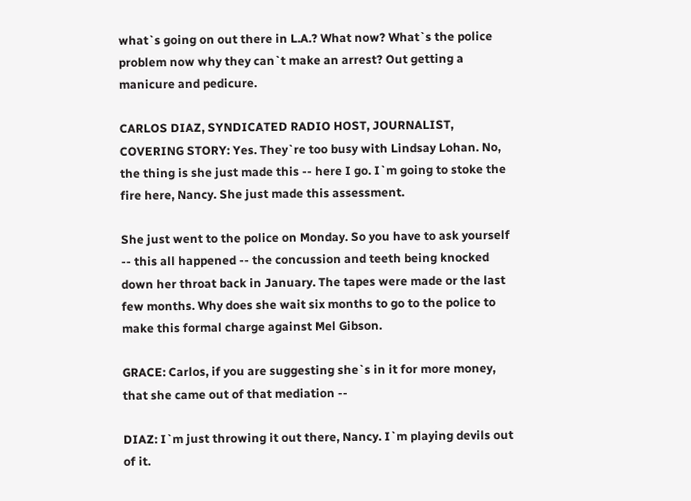what`s going on out there in L.A.? What now? What`s the police problem now why they can`t make an arrest? Out getting a manicure and pedicure.

CARLOS DIAZ, SYNDICATED RADIO HOST, JOURNALIST, COVERING STORY: Yes. They`re too busy with Lindsay Lohan. No, the thing is she just made this -- here I go. I`m going to stoke the fire here, Nancy. She just made this assessment.

She just went to the police on Monday. So you have to ask yourself -- this all happened -- the concussion and teeth being knocked down her throat back in January. The tapes were made or the last few months. Why does she wait six months to go to the police to make this formal charge against Mel Gibson.

GRACE: Carlos, if you are suggesting she`s in it for more money, that she came out of that mediation --

DIAZ: I`m just throwing it out there, Nancy. I`m playing devils out of it.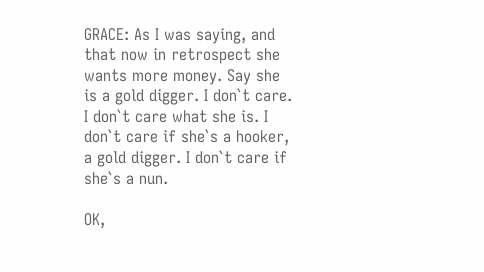GRACE: As I was saying, and that now in retrospect she wants more money. Say she is a gold digger. I don`t care. I don`t care what she is. I don`t care if she`s a hooker, a gold digger. I don`t care if she`s a nun.

OK,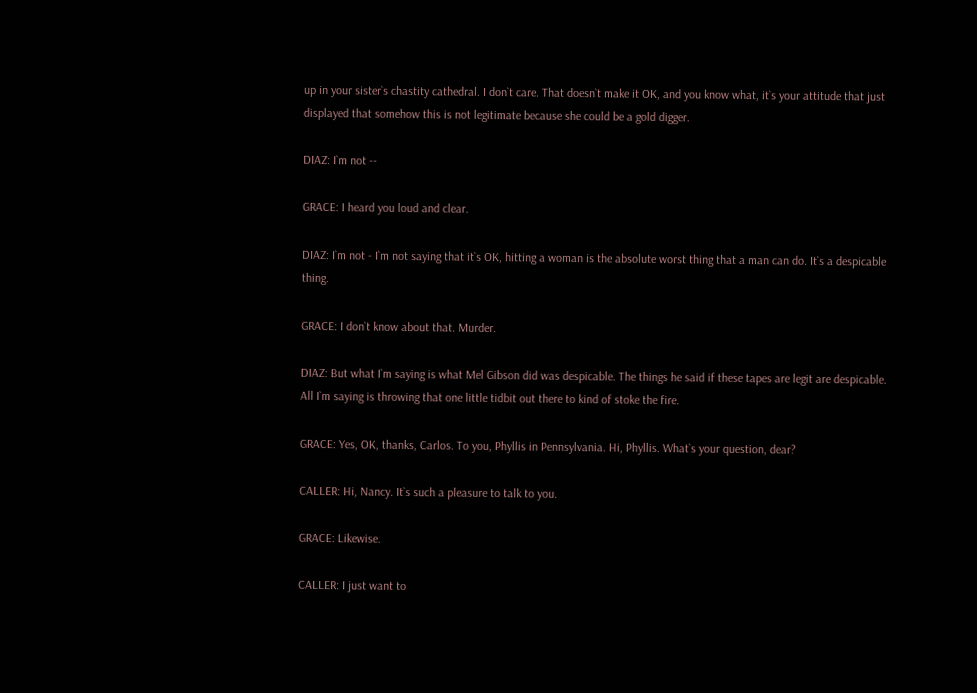up in your sister`s chastity cathedral. I don`t care. That doesn`t make it OK, and you know what, it`s your attitude that just displayed that somehow this is not legitimate because she could be a gold digger.

DIAZ: I`m not --

GRACE: I heard you loud and clear.

DIAZ: I`m not - I`m not saying that it`s OK, hitting a woman is the absolute worst thing that a man can do. It`s a despicable thing.

GRACE: I don`t know about that. Murder.

DIAZ: But what I`m saying is what Mel Gibson did was despicable. The things he said if these tapes are legit are despicable. All I`m saying is throwing that one little tidbit out there to kind of stoke the fire.

GRACE: Yes, OK, thanks, Carlos. To you, Phyllis in Pennsylvania. Hi, Phyllis. What`s your question, dear?

CALLER: Hi, Nancy. It`s such a pleasure to talk to you.

GRACE: Likewise.

CALLER: I just want to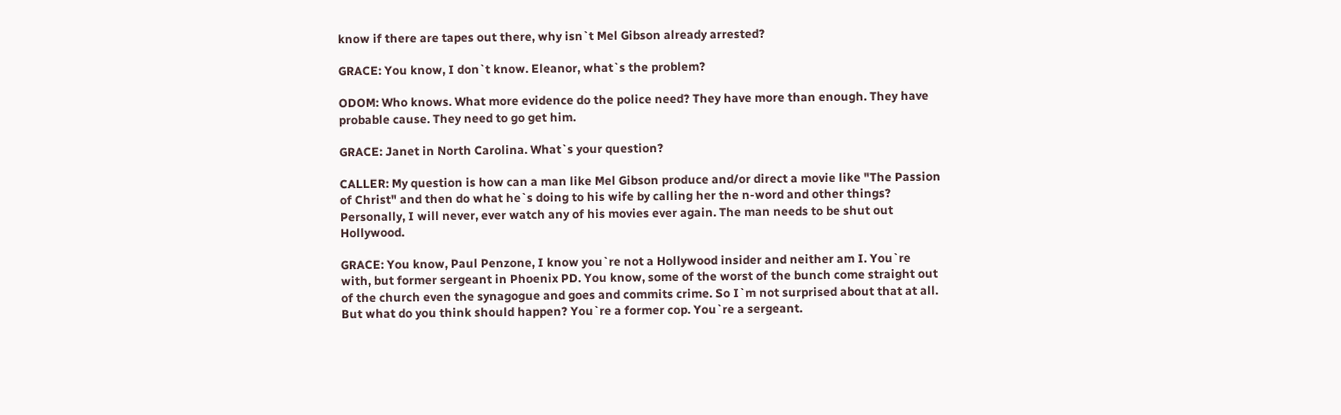know if there are tapes out there, why isn`t Mel Gibson already arrested?

GRACE: You know, I don`t know. Eleanor, what`s the problem?

ODOM: Who knows. What more evidence do the police need? They have more than enough. They have probable cause. They need to go get him.

GRACE: Janet in North Carolina. What`s your question?

CALLER: My question is how can a man like Mel Gibson produce and/or direct a movie like "The Passion of Christ" and then do what he`s doing to his wife by calling her the n-word and other things? Personally, I will never, ever watch any of his movies ever again. The man needs to be shut out Hollywood.

GRACE: You know, Paul Penzone, I know you`re not a Hollywood insider and neither am I. You`re with, but former sergeant in Phoenix PD. You know, some of the worst of the bunch come straight out of the church even the synagogue and goes and commits crime. So I`m not surprised about that at all. But what do you think should happen? You`re a former cop. You`re a sergeant.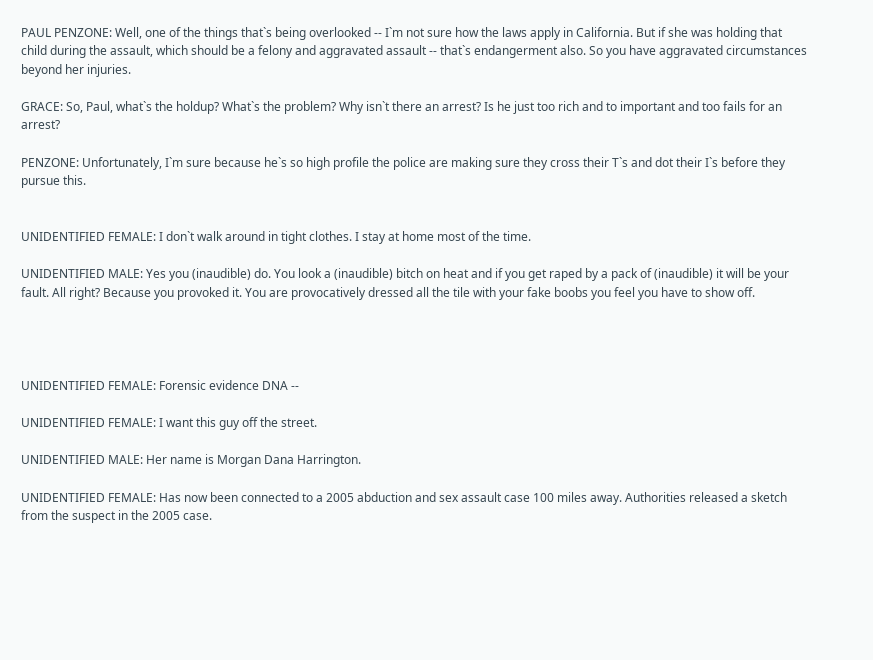PAUL PENZONE: Well, one of the things that`s being overlooked -- I`m not sure how the laws apply in California. But if she was holding that child during the assault, which should be a felony and aggravated assault -- that`s endangerment also. So you have aggravated circumstances beyond her injuries.

GRACE: So, Paul, what`s the holdup? What`s the problem? Why isn`t there an arrest? Is he just too rich and to important and too fails for an arrest?

PENZONE: Unfortunately, I`m sure because he`s so high profile the police are making sure they cross their T`s and dot their I`s before they pursue this.


UNIDENTIFIED FEMALE: I don`t walk around in tight clothes. I stay at home most of the time.

UNIDENTIFIED MALE: Yes you (inaudible) do. You look a (inaudible) bitch on heat and if you get raped by a pack of (inaudible) it will be your fault. All right? Because you provoked it. You are provocatively dressed all the tile with your fake boobs you feel you have to show off.




UNIDENTIFIED FEMALE: Forensic evidence DNA --

UNIDENTIFIED FEMALE: I want this guy off the street.

UNIDENTIFIED MALE: Her name is Morgan Dana Harrington.

UNIDENTIFIED FEMALE: Has now been connected to a 2005 abduction and sex assault case 100 miles away. Authorities released a sketch from the suspect in the 2005 case.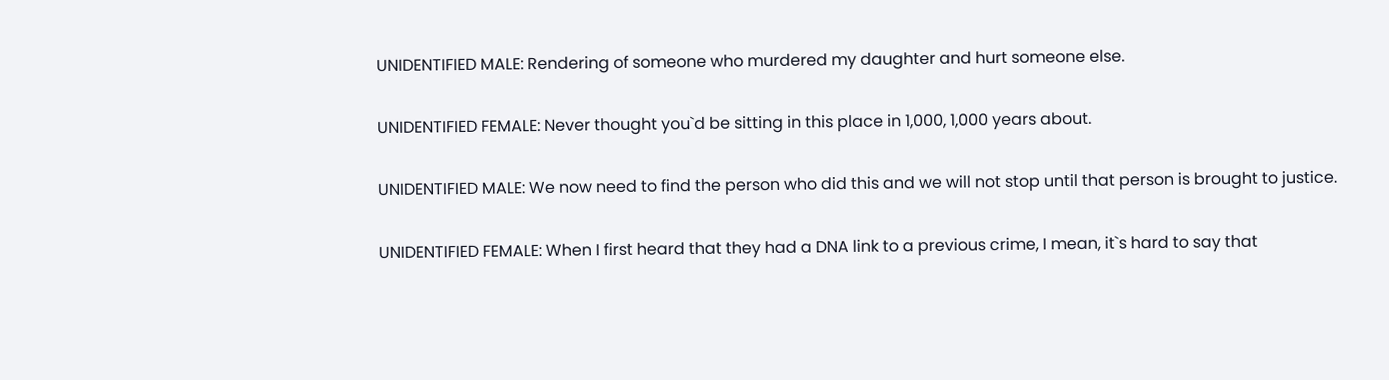UNIDENTIFIED MALE: Rendering of someone who murdered my daughter and hurt someone else.

UNIDENTIFIED FEMALE: Never thought you`d be sitting in this place in 1,000, 1,000 years about.

UNIDENTIFIED MALE: We now need to find the person who did this and we will not stop until that person is brought to justice.

UNIDENTIFIED FEMALE: When I first heard that they had a DNA link to a previous crime, I mean, it`s hard to say that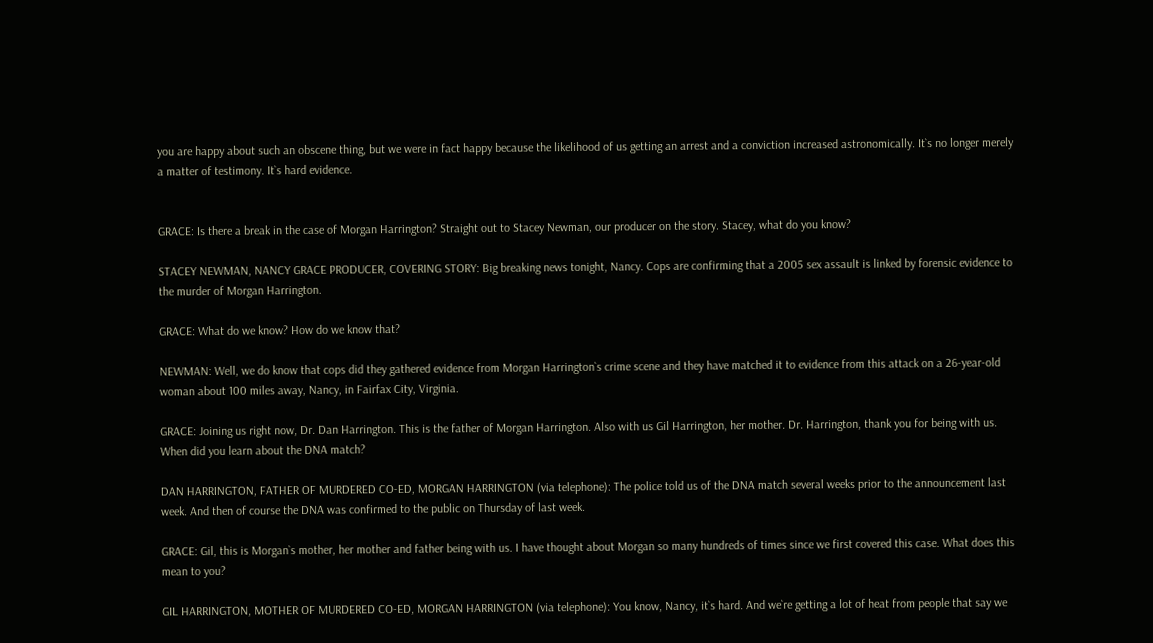you are happy about such an obscene thing, but we were in fact happy because the likelihood of us getting an arrest and a conviction increased astronomically. It`s no longer merely a matter of testimony. It`s hard evidence.


GRACE: Is there a break in the case of Morgan Harrington? Straight out to Stacey Newman, our producer on the story. Stacey, what do you know?

STACEY NEWMAN, NANCY GRACE PRODUCER, COVERING STORY: Big breaking news tonight, Nancy. Cops are confirming that a 2005 sex assault is linked by forensic evidence to the murder of Morgan Harrington.

GRACE: What do we know? How do we know that?

NEWMAN: Well, we do know that cops did they gathered evidence from Morgan Harrington`s crime scene and they have matched it to evidence from this attack on a 26-year-old woman about 100 miles away, Nancy, in Fairfax City, Virginia.

GRACE: Joining us right now, Dr. Dan Harrington. This is the father of Morgan Harrington. Also with us Gil Harrington, her mother. Dr. Harrington, thank you for being with us. When did you learn about the DNA match?

DAN HARRINGTON, FATHER OF MURDERED CO-ED, MORGAN HARRINGTON (via telephone): The police told us of the DNA match several weeks prior to the announcement last week. And then of course the DNA was confirmed to the public on Thursday of last week.

GRACE: Gil, this is Morgan`s mother, her mother and father being with us. I have thought about Morgan so many hundreds of times since we first covered this case. What does this mean to you?

GIL HARRINGTON, MOTHER OF MURDERED CO-ED, MORGAN HARRINGTON (via telephone): You know, Nancy, it`s hard. And we`re getting a lot of heat from people that say we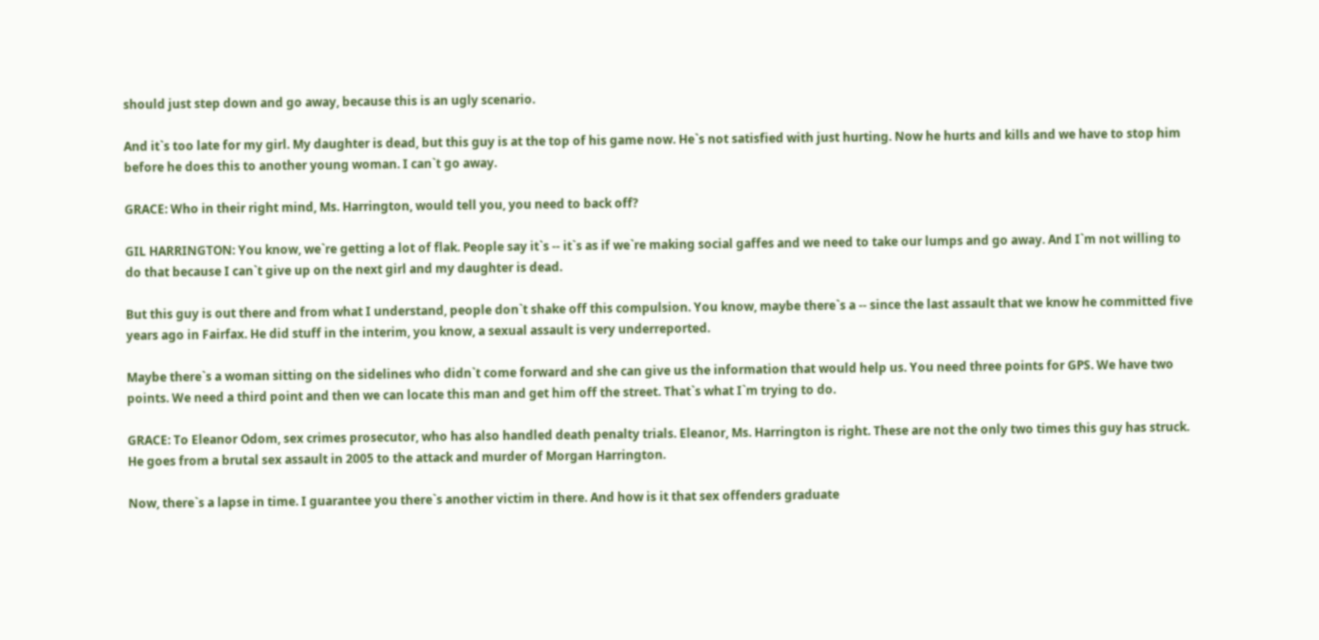should just step down and go away, because this is an ugly scenario.

And it`s too late for my girl. My daughter is dead, but this guy is at the top of his game now. He`s not satisfied with just hurting. Now he hurts and kills and we have to stop him before he does this to another young woman. I can`t go away.

GRACE: Who in their right mind, Ms. Harrington, would tell you, you need to back off?

GIL HARRINGTON: You know, we`re getting a lot of flak. People say it`s -- it`s as if we`re making social gaffes and we need to take our lumps and go away. And I`m not willing to do that because I can`t give up on the next girl and my daughter is dead.

But this guy is out there and from what I understand, people don`t shake off this compulsion. You know, maybe there`s a -- since the last assault that we know he committed five years ago in Fairfax. He did stuff in the interim, you know, a sexual assault is very underreported.

Maybe there`s a woman sitting on the sidelines who didn`t come forward and she can give us the information that would help us. You need three points for GPS. We have two points. We need a third point and then we can locate this man and get him off the street. That`s what I`m trying to do.

GRACE: To Eleanor Odom, sex crimes prosecutor, who has also handled death penalty trials. Eleanor, Ms. Harrington is right. These are not the only two times this guy has struck. He goes from a brutal sex assault in 2005 to the attack and murder of Morgan Harrington.

Now, there`s a lapse in time. I guarantee you there`s another victim in there. And how is it that sex offenders graduate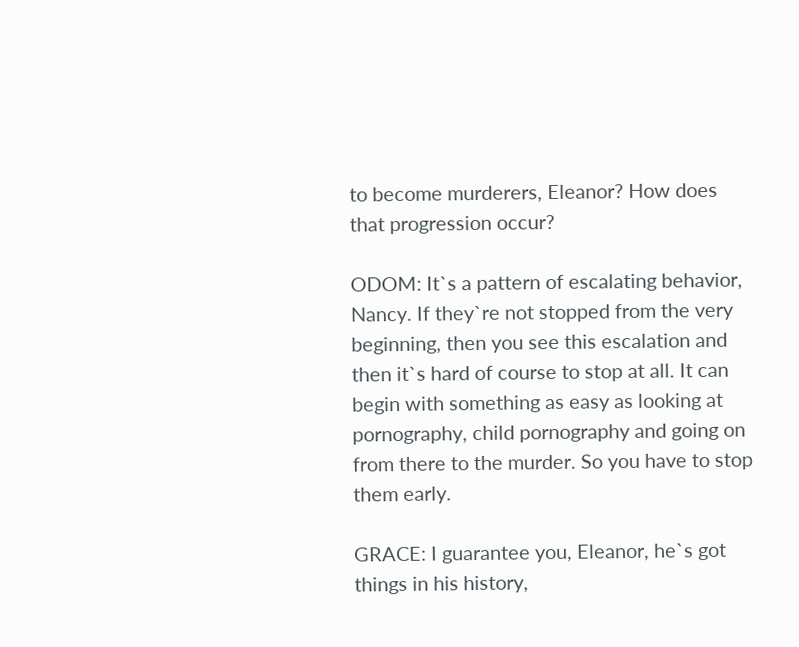to become murderers, Eleanor? How does that progression occur?

ODOM: It`s a pattern of escalating behavior, Nancy. If they`re not stopped from the very beginning, then you see this escalation and then it`s hard of course to stop at all. It can begin with something as easy as looking at pornography, child pornography and going on from there to the murder. So you have to stop them early.

GRACE: I guarantee you, Eleanor, he`s got things in his history,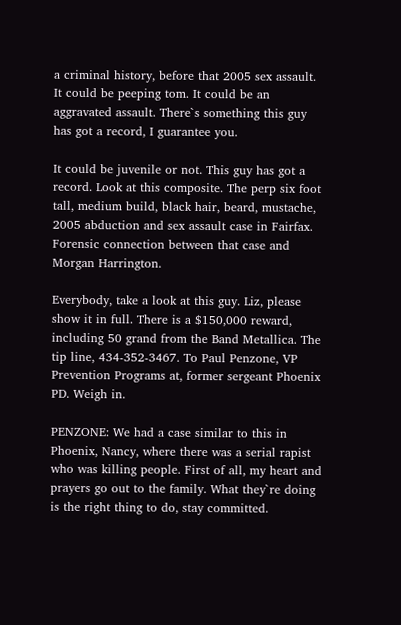a criminal history, before that 2005 sex assault. It could be peeping tom. It could be an aggravated assault. There`s something this guy has got a record, I guarantee you.

It could be juvenile or not. This guy has got a record. Look at this composite. The perp six foot tall, medium build, black hair, beard, mustache, 2005 abduction and sex assault case in Fairfax. Forensic connection between that case and Morgan Harrington.

Everybody, take a look at this guy. Liz, please show it in full. There is a $150,000 reward, including 50 grand from the Band Metallica. The tip line, 434-352-3467. To Paul Penzone, VP Prevention Programs at, former sergeant Phoenix PD. Weigh in.

PENZONE: We had a case similar to this in Phoenix, Nancy, where there was a serial rapist who was killing people. First of all, my heart and prayers go out to the family. What they`re doing is the right thing to do, stay committed.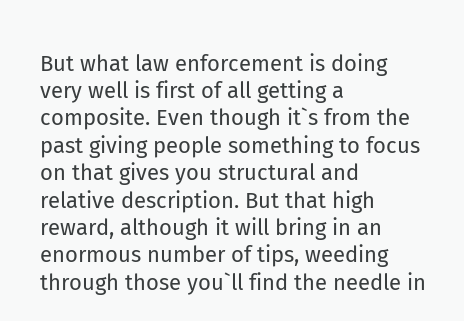But what law enforcement is doing very well is first of all getting a composite. Even though it`s from the past giving people something to focus on that gives you structural and relative description. But that high reward, although it will bring in an enormous number of tips, weeding through those you`ll find the needle in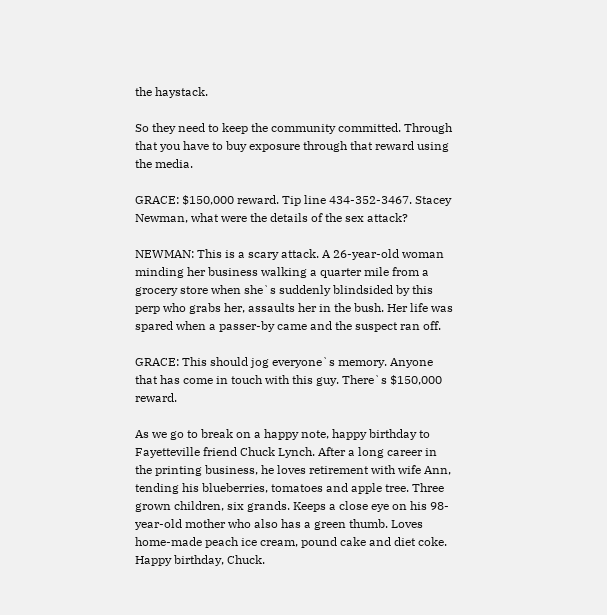the haystack.

So they need to keep the community committed. Through that you have to buy exposure through that reward using the media.

GRACE: $150,000 reward. Tip line 434-352-3467. Stacey Newman, what were the details of the sex attack?

NEWMAN: This is a scary attack. A 26-year-old woman minding her business walking a quarter mile from a grocery store when she`s suddenly blindsided by this perp who grabs her, assaults her in the bush. Her life was spared when a passer-by came and the suspect ran off.

GRACE: This should jog everyone`s memory. Anyone that has come in touch with this guy. There`s $150,000 reward.

As we go to break on a happy note, happy birthday to Fayetteville friend Chuck Lynch. After a long career in the printing business, he loves retirement with wife Ann, tending his blueberries, tomatoes and apple tree. Three grown children, six grands. Keeps a close eye on his 98-year-old mother who also has a green thumb. Loves home-made peach ice cream, pound cake and diet coke. Happy birthday, Chuck.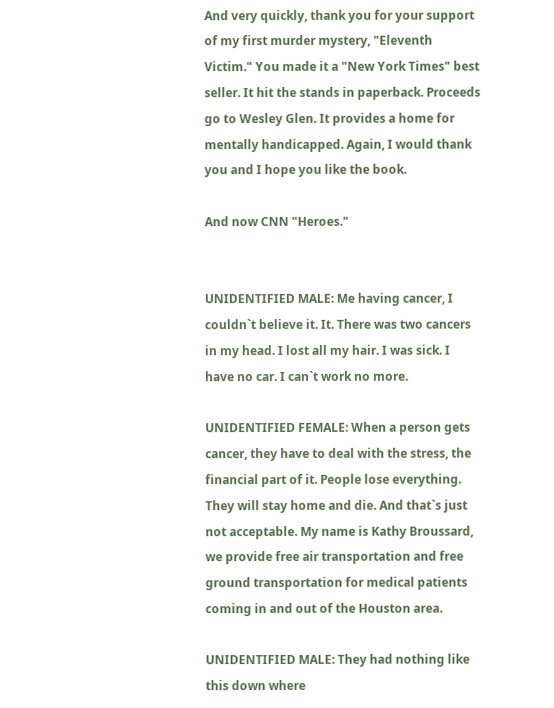And very quickly, thank you for your support of my first murder mystery, "Eleventh Victim." You made it a "New York Times" best seller. It hit the stands in paperback. Proceeds go to Wesley Glen. It provides a home for mentally handicapped. Again, I would thank you and I hope you like the book.

And now CNN "Heroes."


UNIDENTIFIED MALE: Me having cancer, I couldn`t believe it. It. There was two cancers in my head. I lost all my hair. I was sick. I have no car. I can`t work no more.

UNIDENTIFIED FEMALE: When a person gets cancer, they have to deal with the stress, the financial part of it. People lose everything. They will stay home and die. And that`s just not acceptable. My name is Kathy Broussard, we provide free air transportation and free ground transportation for medical patients coming in and out of the Houston area.

UNIDENTIFIED MALE: They had nothing like this down where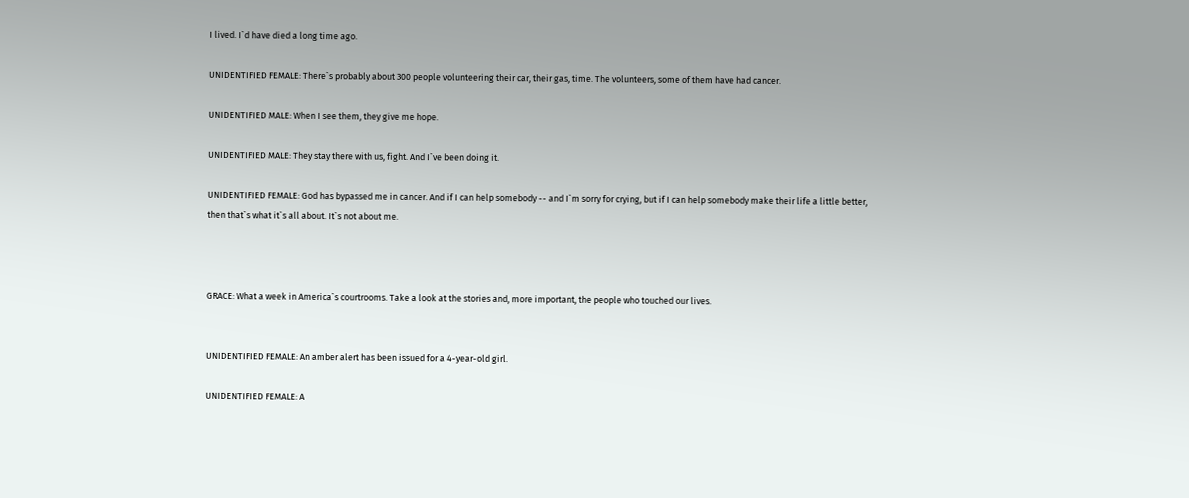I lived. I`d have died a long time ago.

UNIDENTIFIED FEMALE: There`s probably about 300 people volunteering their car, their gas, time. The volunteers, some of them have had cancer.

UNIDENTIFIED MALE: When I see them, they give me hope.

UNIDENTIFIED MALE: They stay there with us, fight. And I`ve been doing it.

UNIDENTIFIED FEMALE: God has bypassed me in cancer. And if I can help somebody -- and I`m sorry for crying, but if I can help somebody make their life a little better, then that`s what it`s all about. It`s not about me.



GRACE: What a week in America`s courtrooms. Take a look at the stories and, more important, the people who touched our lives.


UNIDENTIFIED FEMALE: An amber alert has been issued for a 4-year-old girl.

UNIDENTIFIED FEMALE: A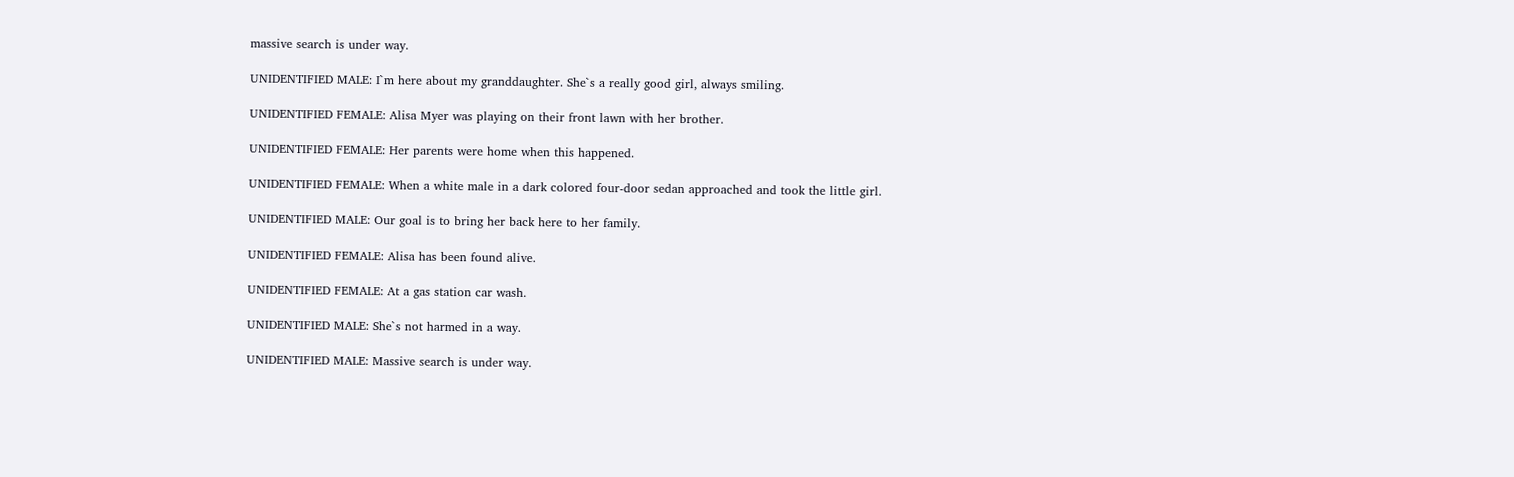massive search is under way.

UNIDENTIFIED MALE: I`m here about my granddaughter. She`s a really good girl, always smiling.

UNIDENTIFIED FEMALE: Alisa Myer was playing on their front lawn with her brother.

UNIDENTIFIED FEMALE: Her parents were home when this happened.

UNIDENTIFIED FEMALE: When a white male in a dark colored four-door sedan approached and took the little girl.

UNIDENTIFIED MALE: Our goal is to bring her back here to her family.

UNIDENTIFIED FEMALE: Alisa has been found alive.

UNIDENTIFIED FEMALE: At a gas station car wash.

UNIDENTIFIED MALE: She`s not harmed in a way.

UNIDENTIFIED MALE: Massive search is under way.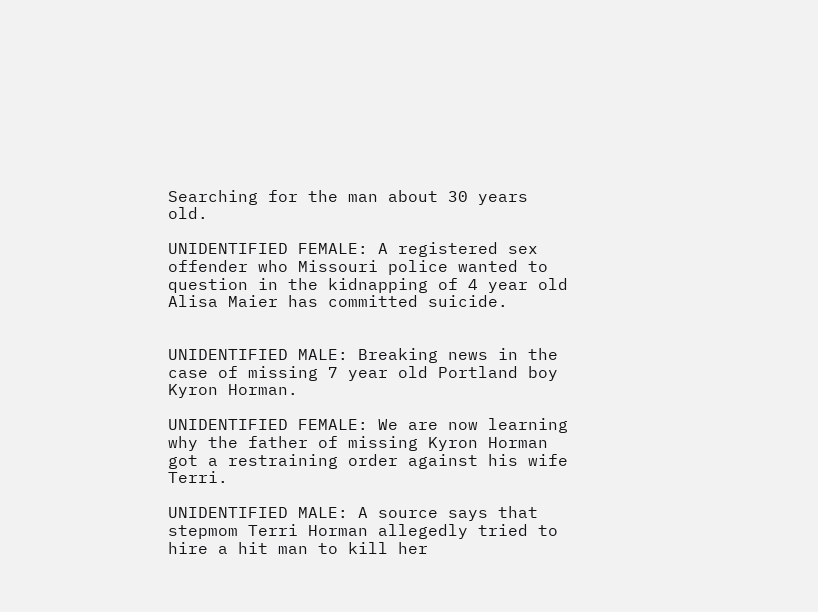Searching for the man about 30 years old.

UNIDENTIFIED FEMALE: A registered sex offender who Missouri police wanted to question in the kidnapping of 4 year old Alisa Maier has committed suicide.


UNIDENTIFIED MALE: Breaking news in the case of missing 7 year old Portland boy Kyron Horman.

UNIDENTIFIED FEMALE: We are now learning why the father of missing Kyron Horman got a restraining order against his wife Terri.

UNIDENTIFIED MALE: A source says that stepmom Terri Horman allegedly tried to hire a hit man to kill her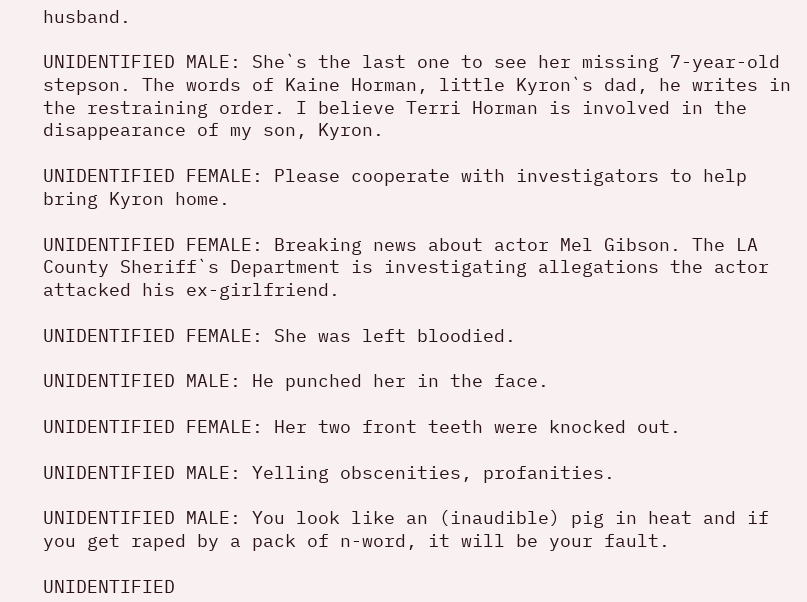husband.

UNIDENTIFIED MALE: She`s the last one to see her missing 7-year-old stepson. The words of Kaine Horman, little Kyron`s dad, he writes in the restraining order. I believe Terri Horman is involved in the disappearance of my son, Kyron.

UNIDENTIFIED FEMALE: Please cooperate with investigators to help bring Kyron home.

UNIDENTIFIED FEMALE: Breaking news about actor Mel Gibson. The LA County Sheriff`s Department is investigating allegations the actor attacked his ex-girlfriend.

UNIDENTIFIED FEMALE: She was left bloodied.

UNIDENTIFIED MALE: He punched her in the face.

UNIDENTIFIED FEMALE: Her two front teeth were knocked out.

UNIDENTIFIED MALE: Yelling obscenities, profanities.

UNIDENTIFIED MALE: You look like an (inaudible) pig in heat and if you get raped by a pack of n-word, it will be your fault.

UNIDENTIFIED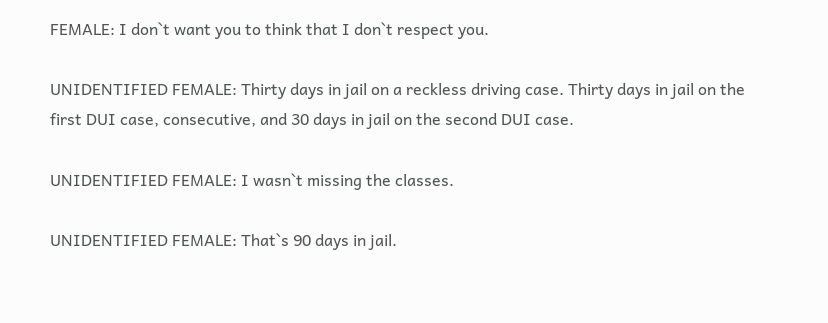FEMALE: I don`t want you to think that I don`t respect you.

UNIDENTIFIED FEMALE: Thirty days in jail on a reckless driving case. Thirty days in jail on the first DUI case, consecutive, and 30 days in jail on the second DUI case.

UNIDENTIFIED FEMALE: I wasn`t missing the classes.

UNIDENTIFIED FEMALE: That`s 90 days in jail.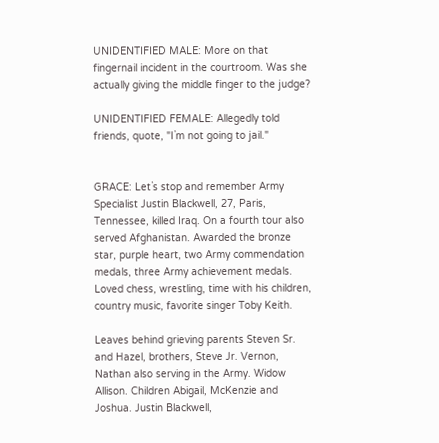UNIDENTIFIED MALE: More on that fingernail incident in the courtroom. Was she actually giving the middle finger to the judge?

UNIDENTIFIED FEMALE: Allegedly told friends, quote, "I`m not going to jail."


GRACE: Let`s stop and remember Army Specialist Justin Blackwell, 27, Paris, Tennessee, killed Iraq. On a fourth tour also served Afghanistan. Awarded the bronze star, purple heart, two Army commendation medals, three Army achievement medals. Loved chess, wrestling, time with his children, country music, favorite singer Toby Keith.

Leaves behind grieving parents Steven Sr. and Hazel, brothers, Steve Jr. Vernon, Nathan also serving in the Army. Widow Allison. Children Abigail, McKenzie and Joshua. Justin Blackwell,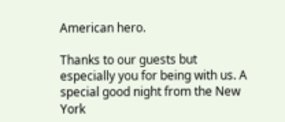American hero.

Thanks to our guests but especially you for being with us. A special good night from the New York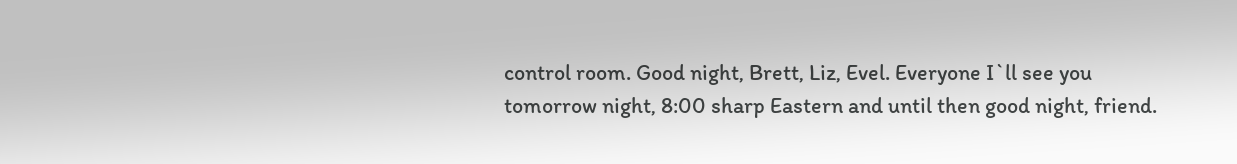control room. Good night, Brett, Liz, Evel. Everyone I`ll see you tomorrow night, 8:00 sharp Eastern and until then good night, friend.